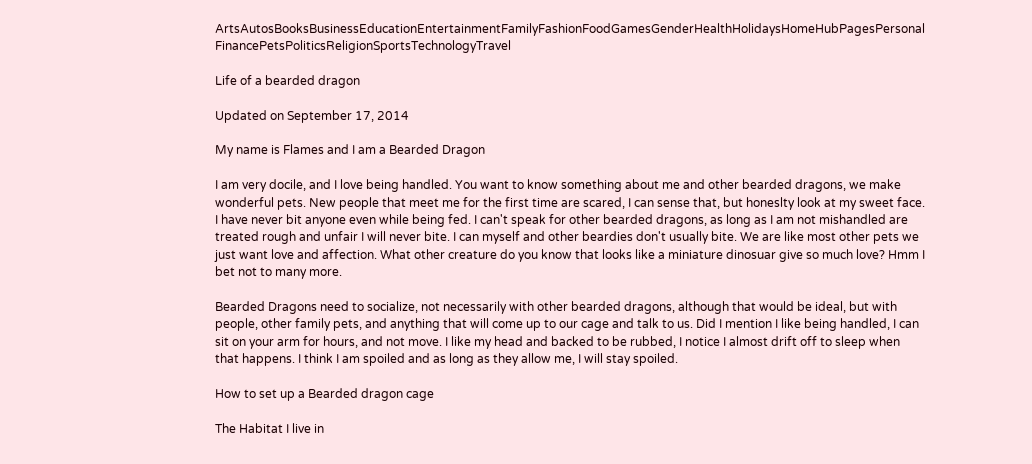ArtsAutosBooksBusinessEducationEntertainmentFamilyFashionFoodGamesGenderHealthHolidaysHomeHubPagesPersonal FinancePetsPoliticsReligionSportsTechnologyTravel

Life of a bearded dragon

Updated on September 17, 2014

My name is Flames and I am a Bearded Dragon

I am very docile, and I love being handled. You want to know something about me and other bearded dragons, we make wonderful pets. New people that meet me for the first time are scared, I can sense that, but honeslty look at my sweet face. I have never bit anyone even while being fed. I can't speak for other bearded dragons, as long as I am not mishandled are treated rough and unfair I will never bite. I can myself and other beardies don't usually bite. We are like most other pets we just want love and affection. What other creature do you know that looks like a miniature dinosuar give so much love? Hmm I bet not to many more.

Bearded Dragons need to socialize, not necessarily with other bearded dragons, although that would be ideal, but with people, other family pets, and anything that will come up to our cage and talk to us. Did I mention I like being handled, I can sit on your arm for hours, and not move. I like my head and backed to be rubbed, I notice I almost drift off to sleep when that happens. I think I am spoiled and as long as they allow me, I will stay spoiled.

How to set up a Bearded dragon cage

The Habitat I live in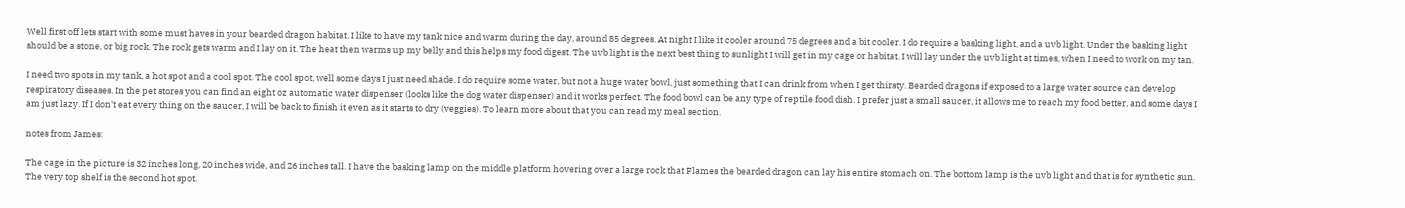Well first off lets start with some must haves in your bearded dragon habitat. I like to have my tank nice and warm during the day, around 85 degrees. At night I like it cooler around 75 degrees and a bit cooler. I do require a basking light, and a uvb light. Under the basking light should be a stone, or big rock. The rock gets warm and I lay on it. The heat then warms up my belly and this helps my food digest. The uvb light is the next best thing to sunlight I will get in my cage or habitat. I will lay under the uvb light at times, when I need to work on my tan.

I need two spots in my tank, a hot spot and a cool spot. The cool spot, well some days I just need shade. I do require some water, but not a huge water bowl, just something that I can drink from when I get thirsty. Bearded dragons if exposed to a large water source can develop respiratory diseases. In the pet stores you can find an eight oz automatic water dispenser (looks like the dog water dispenser) and it works perfect. The food bowl can be any type of reptile food dish. I prefer just a small saucer, it allows me to reach my food better, and some days I am just lazy. If I don't eat every thing on the saucer, I will be back to finish it even as it starts to dry (veggies). To learn more about that you can read my meal section.

notes from James:

The cage in the picture is 32 inches long, 20 inches wide, and 26 inches tall. I have the basking lamp on the middle platform hovering over a large rock that Flames the bearded dragon can lay his entire stomach on. The bottom lamp is the uvb light and that is for synthetic sun. The very top shelf is the second hot spot.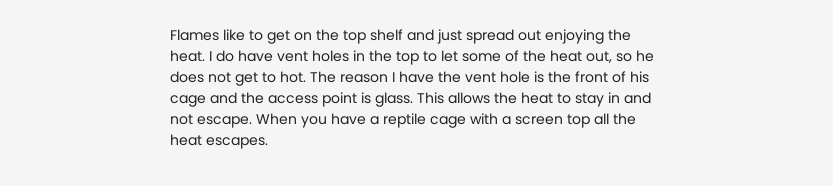Flames like to get on the top shelf and just spread out enjoying the heat. I do have vent holes in the top to let some of the heat out, so he does not get to hot. The reason I have the vent hole is the front of his cage and the access point is glass. This allows the heat to stay in and not escape. When you have a reptile cage with a screen top all the heat escapes.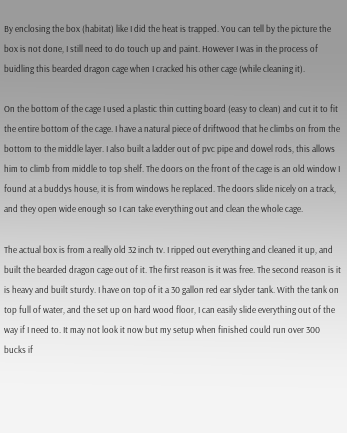By enclosing the box (habitat) like I did the heat is trapped. You can tell by the picture the box is not done, I still need to do touch up and paint. However I was in the process of buidling this bearded dragon cage when I cracked his other cage (while cleaning it).

On the bottom of the cage I used a plastic thin cutting board (easy to clean) and cut it to fit the entire bottom of the cage. I have a natural piece of driftwood that he climbs on from the bottom to the middle layer. I also built a ladder out of pvc pipe and dowel rods, this allows him to climb from middle to top shelf. The doors on the front of the cage is an old window I found at a buddys house, it is from windows he replaced. The doors slide nicely on a track, and they open wide enough so I can take everything out and clean the whole cage.

The actual box is from a really old 32 inch tv. I ripped out everything and cleaned it up, and built the bearded dragon cage out of it. The first reason is it was free. The second reason is it is heavy and built sturdy. I have on top of it a 30 gallon red ear slyder tank. With the tank on top full of water, and the set up on hard wood floor, I can easily slide everything out of the way if I need to. It may not look it now but my setup when finished could run over 300 bucks if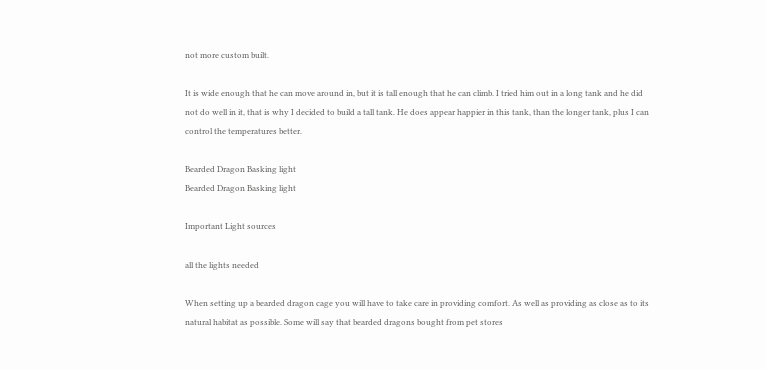not more custom built.

It is wide enough that he can move around in, but it is tall enough that he can climb. I tried him out in a long tank and he did not do well in it, that is why I decided to build a tall tank. He does appear happier in this tank, than the longer tank, plus I can control the temperatures better.

Bearded Dragon Basking light
Bearded Dragon Basking light

Important Light sources

all the lights needed

When setting up a bearded dragon cage you will have to take care in providing comfort. As well as providing as close as to its natural habitat as possible. Some will say that bearded dragons bought from pet stores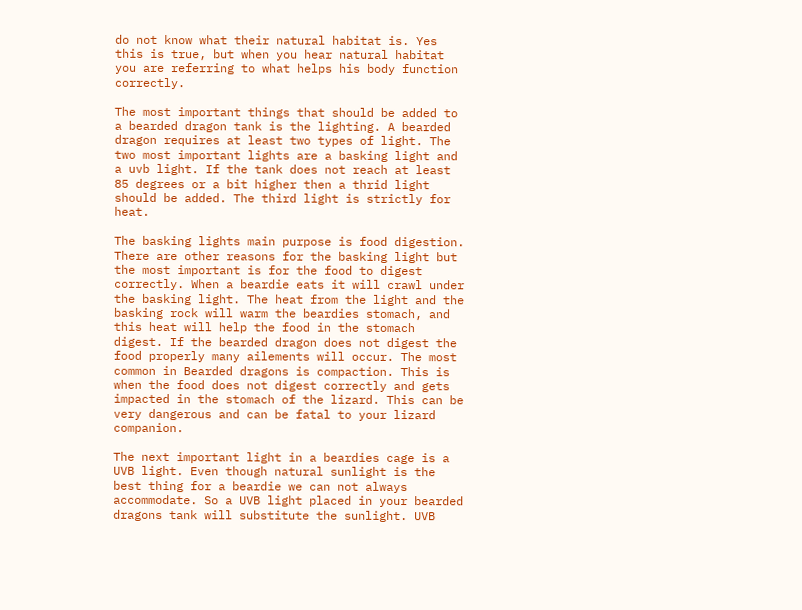do not know what their natural habitat is. Yes this is true, but when you hear natural habitat you are referring to what helps his body function correctly.

The most important things that should be added to a bearded dragon tank is the lighting. A bearded dragon requires at least two types of light. The two most important lights are a basking light and a uvb light. If the tank does not reach at least 85 degrees or a bit higher then a thrid light should be added. The third light is strictly for heat.

The basking lights main purpose is food digestion. There are other reasons for the basking light but the most important is for the food to digest correctly. When a beardie eats it will crawl under the basking light. The heat from the light and the basking rock will warm the beardies stomach, and this heat will help the food in the stomach digest. If the bearded dragon does not digest the food properly many ailements will occur. The most common in Bearded dragons is compaction. This is when the food does not digest correctly and gets impacted in the stomach of the lizard. This can be very dangerous and can be fatal to your lizard companion.

The next important light in a beardies cage is a UVB light. Even though natural sunlight is the best thing for a beardie we can not always accommodate. So a UVB light placed in your bearded dragons tank will substitute the sunlight. UVB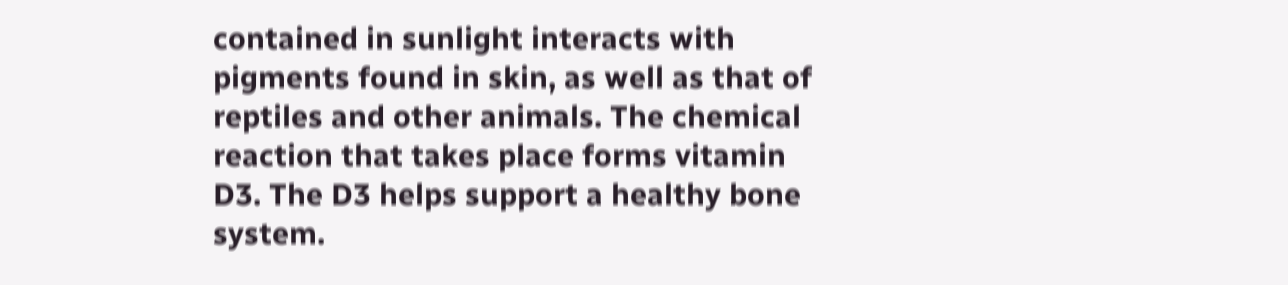contained in sunlight interacts with pigments found in skin, as well as that of reptiles and other animals. The chemical reaction that takes place forms vitamin D3. The D3 helps support a healthy bone system.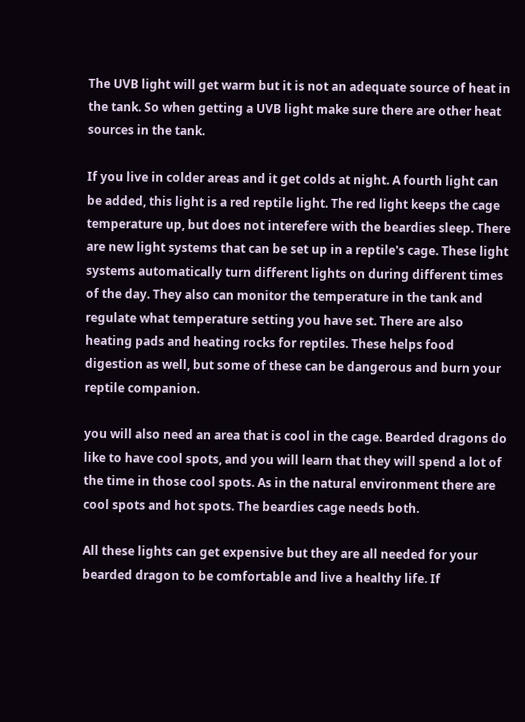The UVB light will get warm but it is not an adequate source of heat in the tank. So when getting a UVB light make sure there are other heat sources in the tank.

If you live in colder areas and it get colds at night. A fourth light can be added, this light is a red reptile light. The red light keeps the cage temperature up, but does not interefere with the beardies sleep. There are new light systems that can be set up in a reptile's cage. These light systems automatically turn different lights on during different times of the day. They also can monitor the temperature in the tank and regulate what temperature setting you have set. There are also heating pads and heating rocks for reptiles. These helps food digestion as well, but some of these can be dangerous and burn your reptile companion.

you will also need an area that is cool in the cage. Bearded dragons do like to have cool spots, and you will learn that they will spend a lot of the time in those cool spots. As in the natural environment there are cool spots and hot spots. The beardies cage needs both.

All these lights can get expensive but they are all needed for your bearded dragon to be comfortable and live a healthy life. If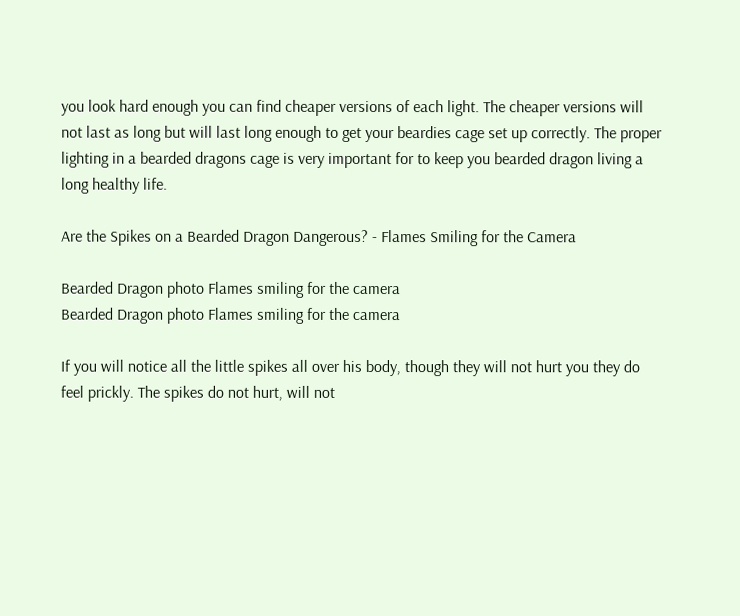you look hard enough you can find cheaper versions of each light. The cheaper versions will not last as long but will last long enough to get your beardies cage set up correctly. The proper lighting in a bearded dragons cage is very important for to keep you bearded dragon living a long healthy life.

Are the Spikes on a Bearded Dragon Dangerous? - Flames Smiling for the Camera

Bearded Dragon photo Flames smiling for the camera
Bearded Dragon photo Flames smiling for the camera

If you will notice all the little spikes all over his body, though they will not hurt you they do feel prickly. The spikes do not hurt, will not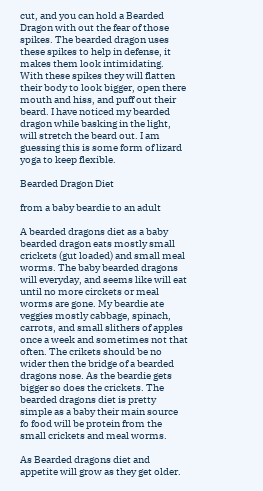cut, and you can hold a Bearded Dragon with out the fear of those spikes. The bearded dragon uses these spikes to help in defense, it makes them look intimidating. With these spikes they will flatten their body to look bigger, open there mouth and hiss, and puff out their beard. I have noticed my bearded dragon while basking in the light, will stretch the beard out. I am guessing this is some form of lizard yoga to keep flexible.

Bearded Dragon Diet

from a baby beardie to an adult

A bearded dragons diet as a baby bearded dragon eats mostly small crickets (gut loaded) and small meal worms. The baby bearded dragons will everyday, and seems like will eat until no more circkets or meal worms are gone. My beardie ate veggies mostly cabbage, spinach, carrots, and small slithers of apples once a week and sometimes not that often. The crikets should be no wider then the bridge of a bearded dragons nose. As the beardie gets bigger so does the crickets. The bearded dragons diet is pretty simple as a baby their main source fo food will be protein from the small crickets and meal worms.

As Bearded dragons diet and appetite will grow as they get older.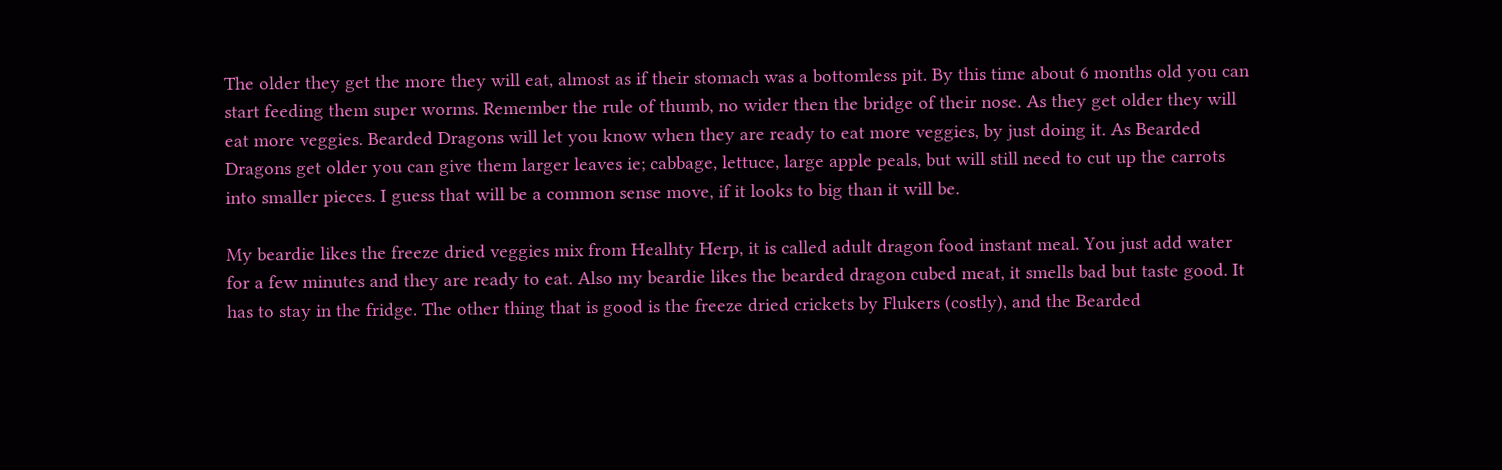The older they get the more they will eat, almost as if their stomach was a bottomless pit. By this time about 6 months old you can start feeding them super worms. Remember the rule of thumb, no wider then the bridge of their nose. As they get older they will eat more veggies. Bearded Dragons will let you know when they are ready to eat more veggies, by just doing it. As Bearded Dragons get older you can give them larger leaves ie; cabbage, lettuce, large apple peals, but will still need to cut up the carrots into smaller pieces. I guess that will be a common sense move, if it looks to big than it will be.

My beardie likes the freeze dried veggies mix from Healhty Herp, it is called adult dragon food instant meal. You just add water for a few minutes and they are ready to eat. Also my beardie likes the bearded dragon cubed meat, it smells bad but taste good. It has to stay in the fridge. The other thing that is good is the freeze dried crickets by Flukers (costly), and the Bearded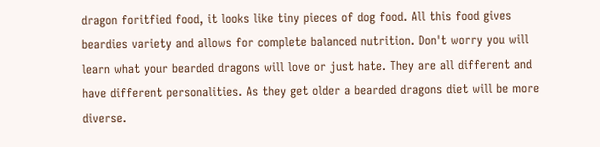dragon foritfied food, it looks like tiny pieces of dog food. All this food gives beardies variety and allows for complete balanced nutrition. Don't worry you will learn what your bearded dragons will love or just hate. They are all different and have different personalities. As they get older a bearded dragons diet will be more diverse.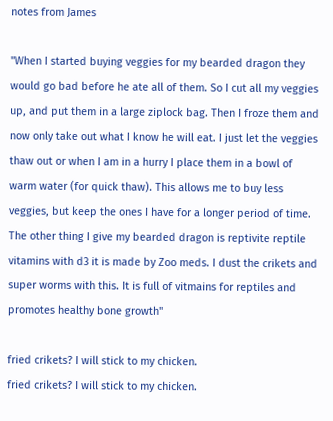notes from James

"When I started buying veggies for my bearded dragon they would go bad before he ate all of them. So I cut all my veggies up, and put them in a large ziplock bag. Then I froze them and now only take out what I know he will eat. I just let the veggies thaw out or when I am in a hurry I place them in a bowl of warm water (for quick thaw). This allows me to buy less veggies, but keep the ones I have for a longer period of time. The other thing I give my bearded dragon is reptivite reptile vitamins with d3 it is made by Zoo meds. I dust the crikets and super worms with this. It is full of vitmains for reptiles and promotes healthy bone growth"

fried crikets? I will stick to my chicken.
fried crikets? I will stick to my chicken.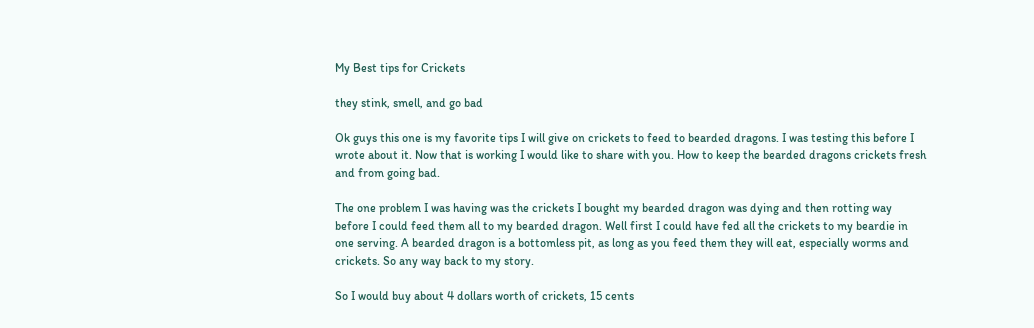My Best tips for Crickets

they stink, smell, and go bad

Ok guys this one is my favorite tips I will give on crickets to feed to bearded dragons. I was testing this before I wrote about it. Now that is working I would like to share with you. How to keep the bearded dragons crickets fresh and from going bad.

The one problem I was having was the crickets I bought my bearded dragon was dying and then rotting way before I could feed them all to my bearded dragon. Well first I could have fed all the crickets to my beardie in one serving. A bearded dragon is a bottomless pit, as long as you feed them they will eat, especially worms and crickets. So any way back to my story.

So I would buy about 4 dollars worth of crickets, 15 cents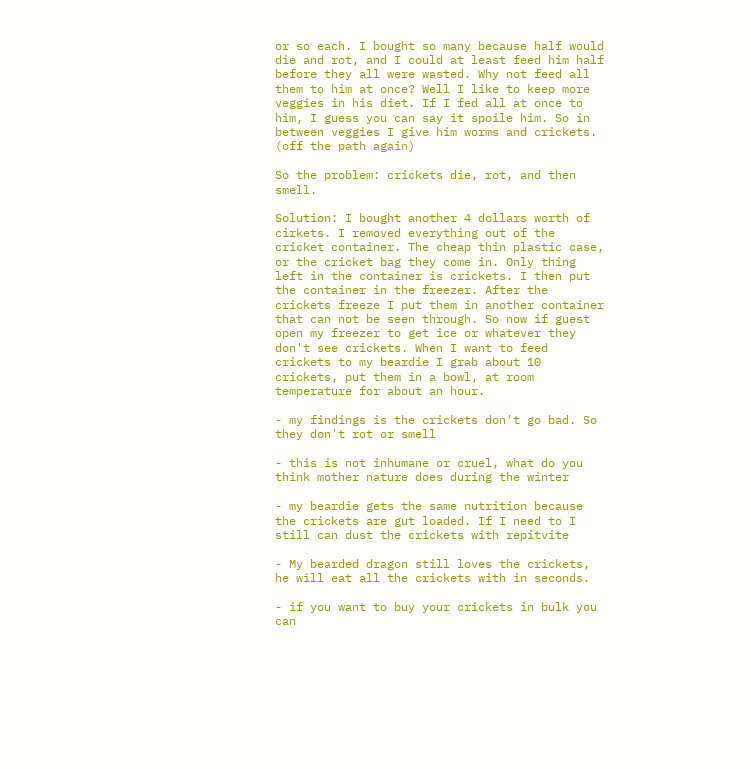or so each. I bought so many because half would die and rot, and I could at least feed him half before they all were wasted. Why not feed all them to him at once? Well I like to keep more veggies in his diet. If I fed all at once to him, I guess you can say it spoile him. So in between veggies I give him worms and crickets. (off the path again)

So the problem: crickets die, rot, and then smell.

Solution: I bought another 4 dollars worth of cirkets. I removed everything out of the cricket container. The cheap thin plastic case, or the cricket bag they come in. Only thing left in the container is crickets. I then put the container in the freezer. After the crickets freeze I put them in another container that can not be seen through. So now if guest open my freezer to get ice or whatever they don't see crickets. When I want to feed crickets to my beardie I grab about 10 crickets, put them in a bowl, at room temperature for about an hour.

- my findings is the crickets don't go bad. So they don't rot or smell

- this is not inhumane or cruel, what do you think mother nature does during the winter

- my beardie gets the same nutrition because the crickets are gut loaded. If I need to I still can dust the crickets with repitvite

- My bearded dragon still loves the crickets, he will eat all the crickets with in seconds.

- if you want to buy your crickets in bulk you can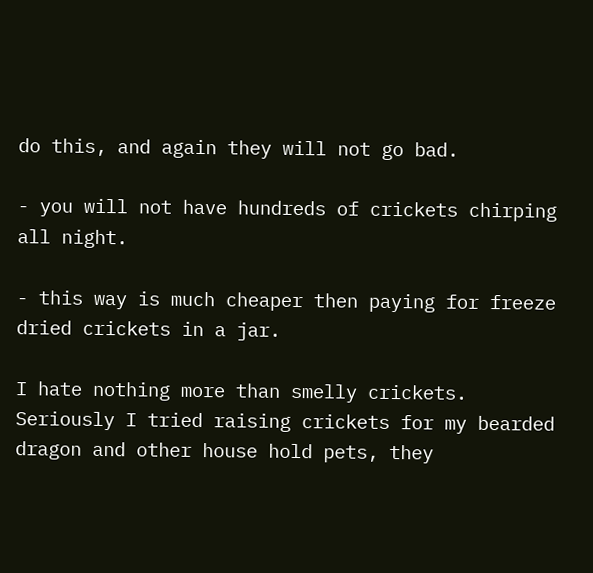do this, and again they will not go bad.

- you will not have hundreds of crickets chirping all night.

- this way is much cheaper then paying for freeze dried crickets in a jar.

I hate nothing more than smelly crickets. Seriously I tried raising crickets for my bearded dragon and other house hold pets, they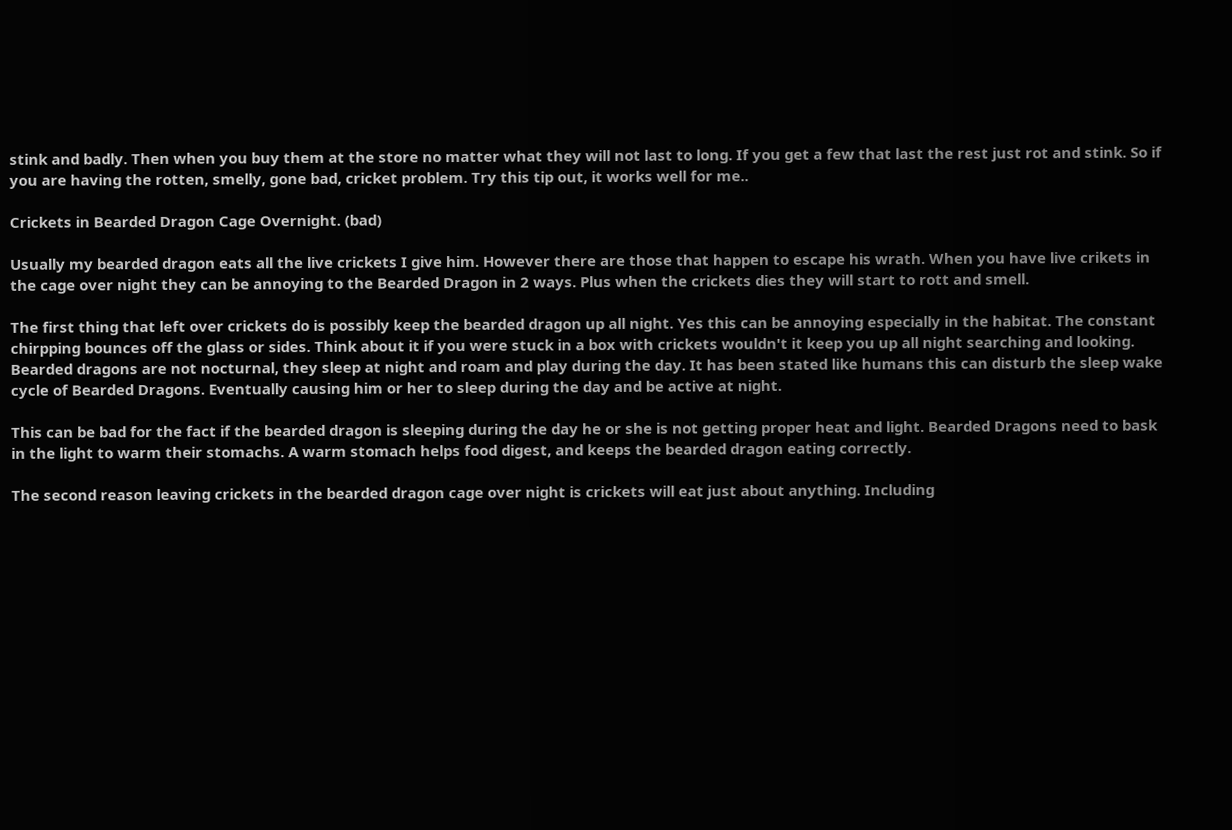stink and badly. Then when you buy them at the store no matter what they will not last to long. If you get a few that last the rest just rot and stink. So if you are having the rotten, smelly, gone bad, cricket problem. Try this tip out, it works well for me..

Crickets in Bearded Dragon Cage Overnight. (bad)

Usually my bearded dragon eats all the live crickets I give him. However there are those that happen to escape his wrath. When you have live crikets in the cage over night they can be annoying to the Bearded Dragon in 2 ways. Plus when the crickets dies they will start to rott and smell.

The first thing that left over crickets do is possibly keep the bearded dragon up all night. Yes this can be annoying especially in the habitat. The constant chirpping bounces off the glass or sides. Think about it if you were stuck in a box with crickets wouldn't it keep you up all night searching and looking. Bearded dragons are not nocturnal, they sleep at night and roam and play during the day. It has been stated like humans this can disturb the sleep wake cycle of Bearded Dragons. Eventually causing him or her to sleep during the day and be active at night.

This can be bad for the fact if the bearded dragon is sleeping during the day he or she is not getting proper heat and light. Bearded Dragons need to bask in the light to warm their stomachs. A warm stomach helps food digest, and keeps the bearded dragon eating correctly.

The second reason leaving crickets in the bearded dragon cage over night is crickets will eat just about anything. Including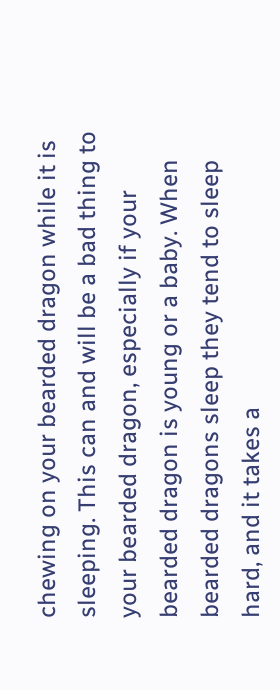chewing on your bearded dragon while it is sleeping. This can and will be a bad thing to your bearded dragon, especially if your bearded dragon is young or a baby. When bearded dragons sleep they tend to sleep hard, and it takes a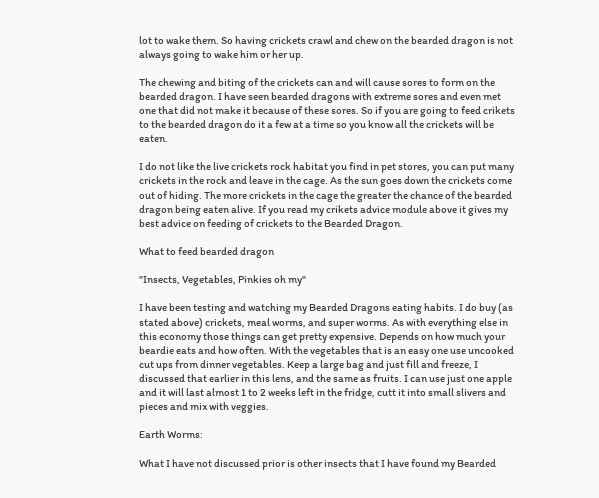lot to wake them. So having crickets crawl and chew on the bearded dragon is not always going to wake him or her up.

The chewing and biting of the crickets can and will cause sores to form on the bearded dragon. I have seen bearded dragons with extreme sores and even met one that did not make it because of these sores. So if you are going to feed crikets to the bearded dragon do it a few at a time so you know all the crickets will be eaten.

I do not like the live crickets rock habitat you find in pet stores, you can put many crickets in the rock and leave in the cage. As the sun goes down the crickets come out of hiding. The more crickets in the cage the greater the chance of the bearded dragon being eaten alive. If you read my crikets advice module above it gives my best advice on feeding of crickets to the Bearded Dragon.

What to feed bearded dragon

"Insects, Vegetables, Pinkies oh my"

I have been testing and watching my Bearded Dragons eating habits. I do buy (as stated above) crickets, meal worms, and super worms. As with everything else in this economy those things can get pretty expensive. Depends on how much your beardie eats and how often. With the vegetables that is an easy one use uncooked cut ups from dinner vegetables. Keep a large bag and just fill and freeze, I discussed that earlier in this lens, and the same as fruits. I can use just one apple and it will last almost 1 to 2 weeks left in the fridge, cutt it into small slivers and pieces and mix with veggies.

Earth Worms:

What I have not discussed prior is other insects that I have found my Bearded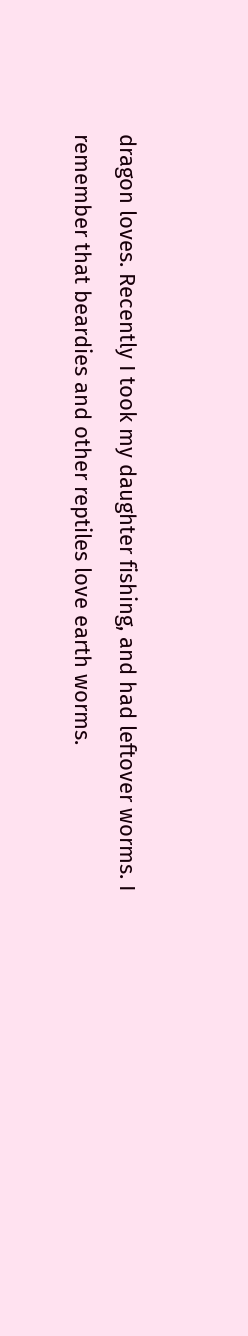dragon loves. Recently I took my daughter fishing, and had leftover worms. I remember that beardies and other reptiles love earth worms.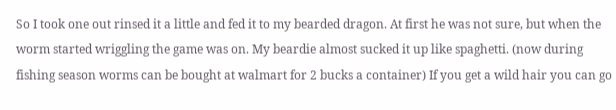So I took one out rinsed it a little and fed it to my bearded dragon. At first he was not sure, but when the worm started wriggling the game was on. My beardie almost sucked it up like spaghetti. (now during fishing season worms can be bought at walmart for 2 bucks a container) If you get a wild hair you can go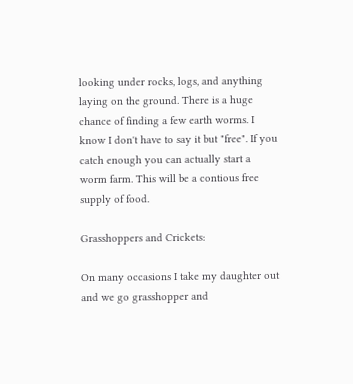looking under rocks, logs, and anything laying on the ground. There is a huge chance of finding a few earth worms. I know I don't have to say it but "free". If you catch enough you can actually start a worm farm. This will be a contious free supply of food.

Grasshoppers and Crickets:

On many occasions I take my daughter out and we go grasshopper and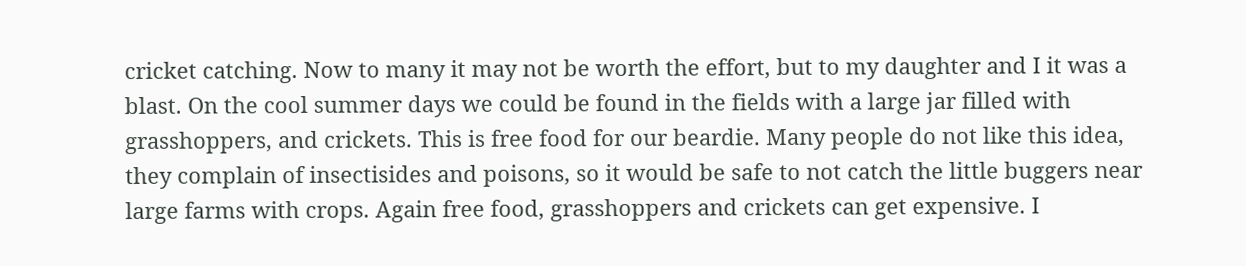cricket catching. Now to many it may not be worth the effort, but to my daughter and I it was a blast. On the cool summer days we could be found in the fields with a large jar filled with grasshoppers, and crickets. This is free food for our beardie. Many people do not like this idea, they complain of insectisides and poisons, so it would be safe to not catch the little buggers near large farms with crops. Again free food, grasshoppers and crickets can get expensive. I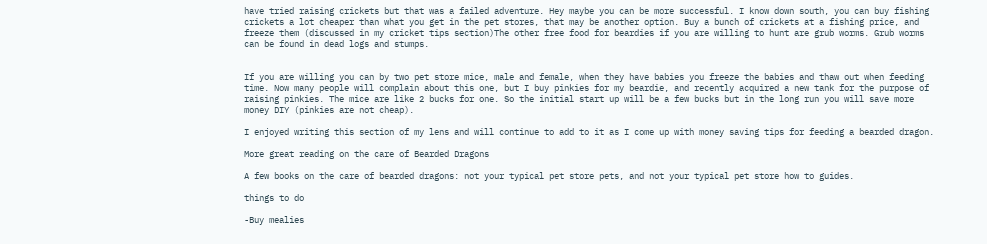have tried raising crickets but that was a failed adventure. Hey maybe you can be more successful. I know down south, you can buy fishing crickets a lot cheaper than what you get in the pet stores, that may be another option. Buy a bunch of crickets at a fishing price, and freeze them (discussed in my cricket tips section)The other free food for beardies if you are willing to hunt are grub worms. Grub worms can be found in dead logs and stumps.


If you are willing you can by two pet store mice, male and female, when they have babies you freeze the babies and thaw out when feeding time. Now many people will complain about this one, but I buy pinkies for my beardie, and recently acquired a new tank for the purpose of raising pinkies. The mice are like 2 bucks for one. So the initial start up will be a few bucks but in the long run you will save more money DIY (pinkies are not cheap).

I enjoyed writing this section of my lens and will continue to add to it as I come up with money saving tips for feeding a bearded dragon.

More great reading on the care of Bearded Dragons

A few books on the care of bearded dragons: not your typical pet store pets, and not your typical pet store how to guides.

things to do

-Buy mealies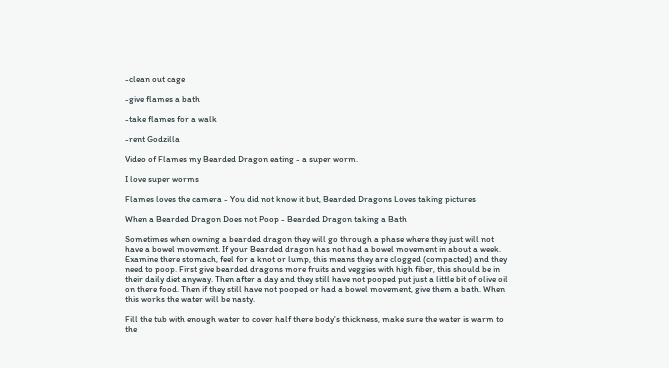-clean out cage

-give flames a bath

-take flames for a walk

-rent Godzilla

Video of Flames my Bearded Dragon eating - a super worm.

I love super worms

Flames loves the camera - You did not know it but, Bearded Dragons Loves taking pictures

When a Bearded Dragon Does not Poop - Bearded Dragon taking a Bath

Sometimes when owning a bearded dragon they will go through a phase where they just will not have a bowel movement. If your Bearded dragon has not had a bowel movement in about a week. Examine there stomach, feel for a knot or lump, this means they are clogged (compacted) and they need to poop. First give bearded dragons more fruits and veggies with high fiber, this should be in their daily diet anyway. Then after a day and they still have not pooped put just a little bit of olive oil on there food. Then if they still have not pooped or had a bowel movement, give them a bath. When this works the water will be nasty.

Fill the tub with enough water to cover half there body's thickness, make sure the water is warm to the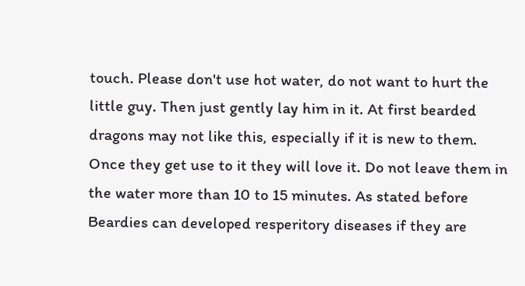touch. Please don't use hot water, do not want to hurt the little guy. Then just gently lay him in it. At first bearded dragons may not like this, especially if it is new to them. Once they get use to it they will love it. Do not leave them in the water more than 10 to 15 minutes. As stated before Beardies can developed resperitory diseases if they are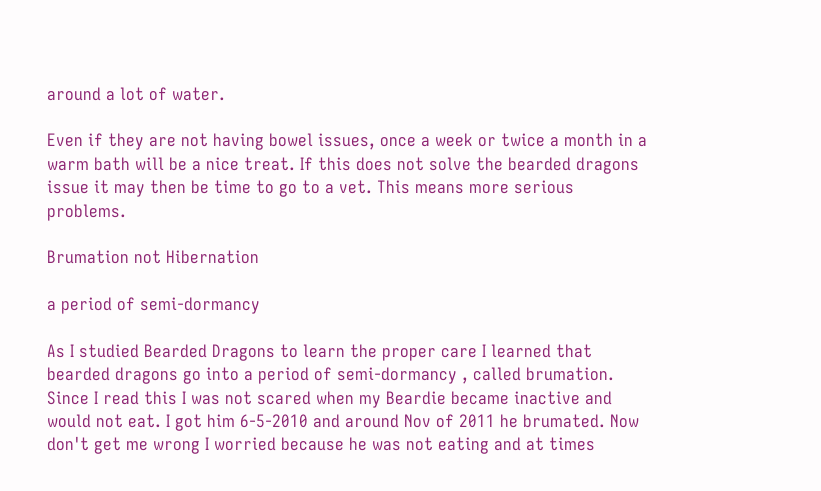around a lot of water.

Even if they are not having bowel issues, once a week or twice a month in a warm bath will be a nice treat. If this does not solve the bearded dragons issue it may then be time to go to a vet. This means more serious problems.

Brumation not Hibernation

a period of semi-dormancy

As I studied Bearded Dragons to learn the proper care I learned that bearded dragons go into a period of semi-dormancy , called brumation. Since I read this I was not scared when my Beardie became inactive and would not eat. I got him 6-5-2010 and around Nov of 2011 he brumated. Now don't get me wrong I worried because he was not eating and at times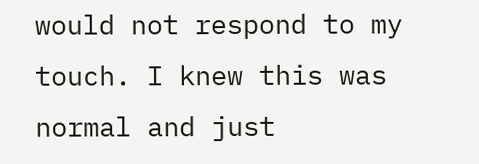would not respond to my touch. I knew this was normal and just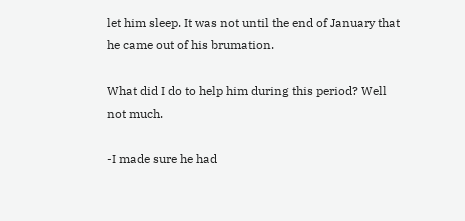let him sleep. It was not until the end of January that he came out of his brumation.

What did I do to help him during this period? Well not much.

-I made sure he had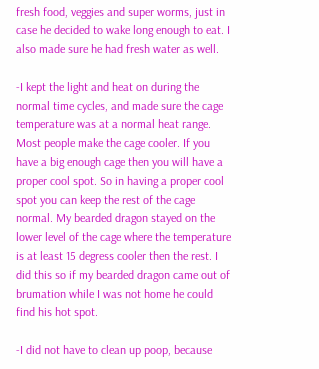fresh food, veggies and super worms, just in case he decided to wake long enough to eat. I also made sure he had fresh water as well.

-I kept the light and heat on during the normal time cycles, and made sure the cage temperature was at a normal heat range. Most people make the cage cooler. If you have a big enough cage then you will have a proper cool spot. So in having a proper cool spot you can keep the rest of the cage normal. My bearded dragon stayed on the lower level of the cage where the temperature is at least 15 degress cooler then the rest. I did this so if my bearded dragon came out of brumation while I was not home he could find his hot spot.

-I did not have to clean up poop, because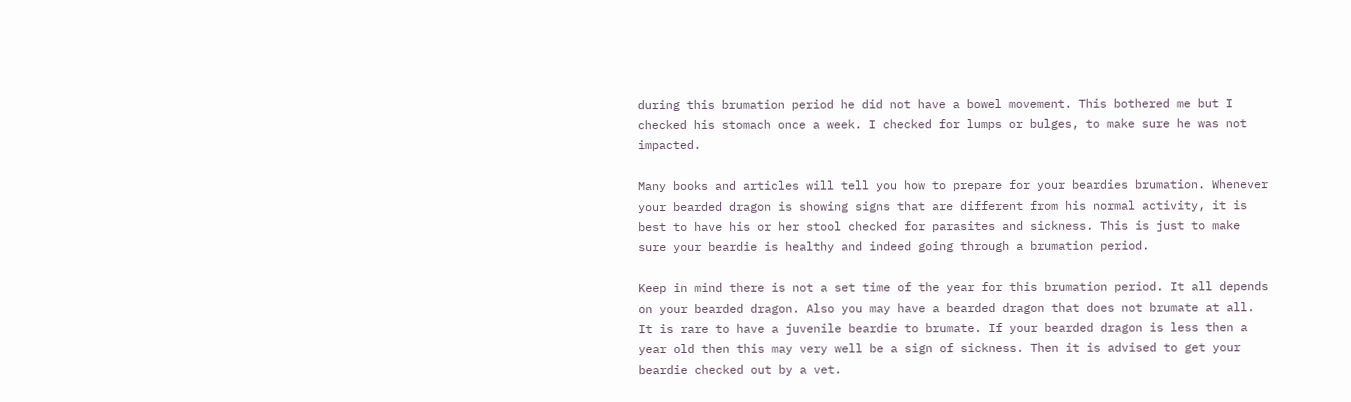during this brumation period he did not have a bowel movement. This bothered me but I checked his stomach once a week. I checked for lumps or bulges, to make sure he was not impacted.

Many books and articles will tell you how to prepare for your beardies brumation. Whenever your bearded dragon is showing signs that are different from his normal activity, it is best to have his or her stool checked for parasites and sickness. This is just to make sure your beardie is healthy and indeed going through a brumation period.

Keep in mind there is not a set time of the year for this brumation period. It all depends on your bearded dragon. Also you may have a bearded dragon that does not brumate at all. It is rare to have a juvenile beardie to brumate. If your bearded dragon is less then a year old then this may very well be a sign of sickness. Then it is advised to get your beardie checked out by a vet.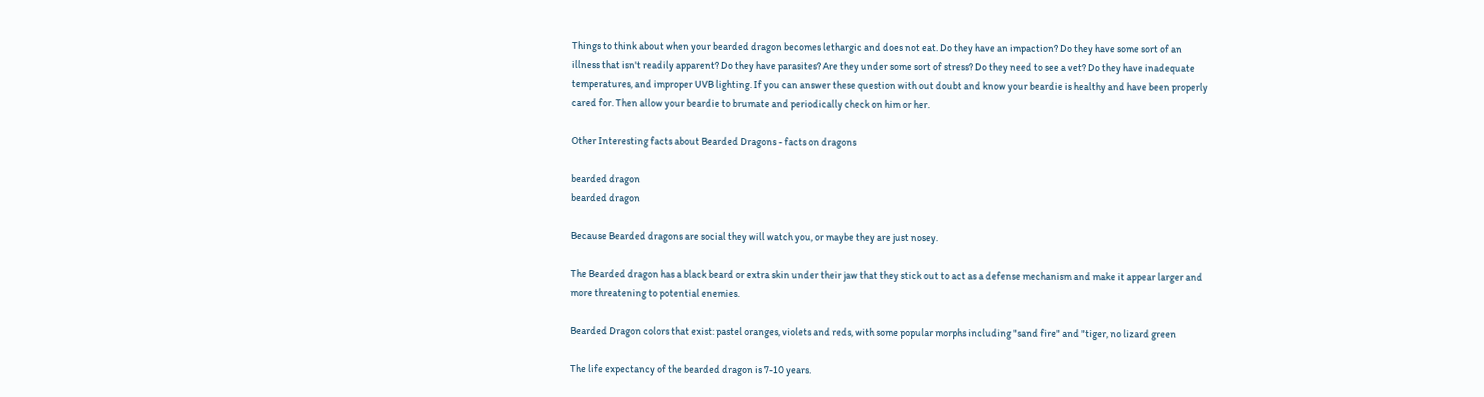Things to think about when your bearded dragon becomes lethargic and does not eat. Do they have an impaction? Do they have some sort of an illness that isn't readily apparent? Do they have parasites? Are they under some sort of stress? Do they need to see a vet? Do they have inadequate temperatures, and improper UVB lighting. If you can answer these question with out doubt and know your beardie is healthy and have been properly cared for. Then allow your beardie to brumate and periodically check on him or her.

Other Interesting facts about Bearded Dragons - facts on dragons

bearded dragon
bearded dragon

Because Bearded dragons are social they will watch you, or maybe they are just nosey.

The Bearded dragon has a black beard or extra skin under their jaw that they stick out to act as a defense mechanism and make it appear larger and more threatening to potential enemies.

Bearded Dragon colors that exist: pastel oranges, violets and reds, with some popular morphs including "sand fire" and "tiger, no lizard green

The life expectancy of the bearded dragon is 7-10 years.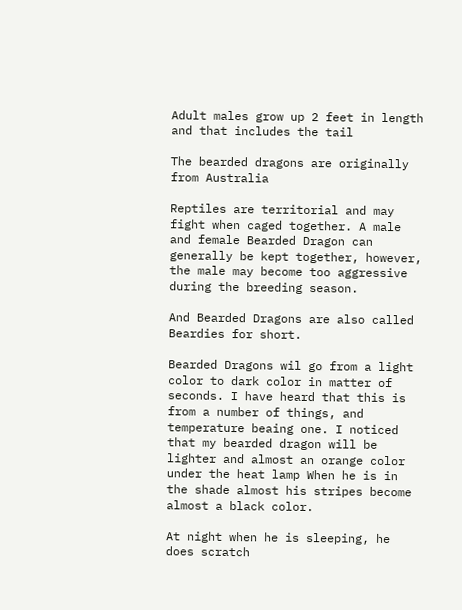Adult males grow up 2 feet in length and that includes the tail

The bearded dragons are originally from Australia

Reptiles are territorial and may fight when caged together. A male and female Bearded Dragon can generally be kept together, however, the male may become too aggressive during the breeding season.

And Bearded Dragons are also called Beardies for short.

Bearded Dragons wil go from a light color to dark color in matter of seconds. I have heard that this is from a number of things, and temperature beaing one. I noticed that my bearded dragon will be lighter and almost an orange color under the heat lamp When he is in the shade almost his stripes become almost a black color.

At night when he is sleeping, he does scratch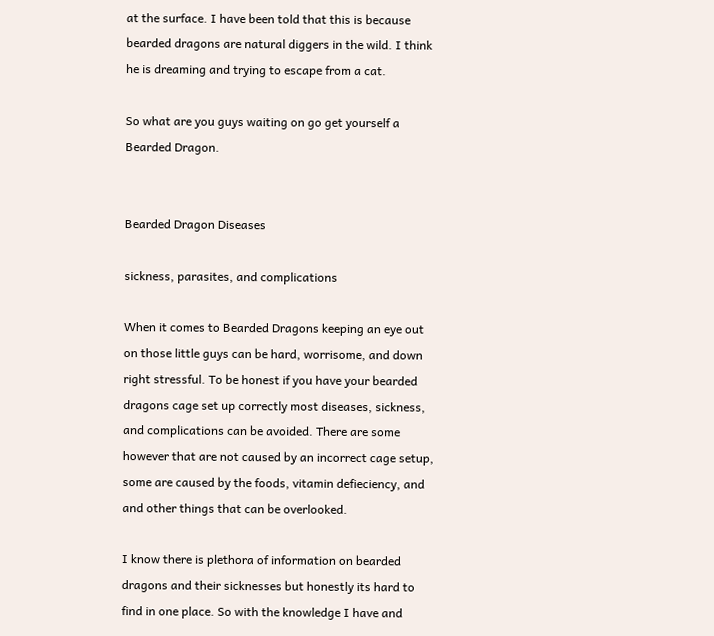at the surface. I have been told that this is because bearded dragons are natural diggers in the wild. I think he is dreaming and trying to escape from a cat.

So what are you guys waiting on go get yourself a Bearded Dragon.


Bearded Dragon Diseases

sickness, parasites, and complications

When it comes to Bearded Dragons keeping an eye out on those little guys can be hard, worrisome, and down right stressful. To be honest if you have your bearded dragons cage set up correctly most diseases, sickness, and complications can be avoided. There are some however that are not caused by an incorrect cage setup, some are caused by the foods, vitamin defieciency, and and other things that can be overlooked.

I know there is plethora of information on bearded dragons and their sicknesses but honestly its hard to find in one place. So with the knowledge I have and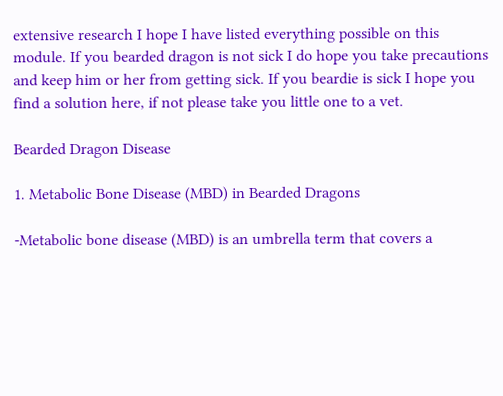extensive research I hope I have listed everything possible on this module. If you bearded dragon is not sick I do hope you take precautions and keep him or her from getting sick. If you beardie is sick I hope you find a solution here, if not please take you little one to a vet.

Bearded Dragon Disease

1. Metabolic Bone Disease (MBD) in Bearded Dragons

-Metabolic bone disease (MBD) is an umbrella term that covers a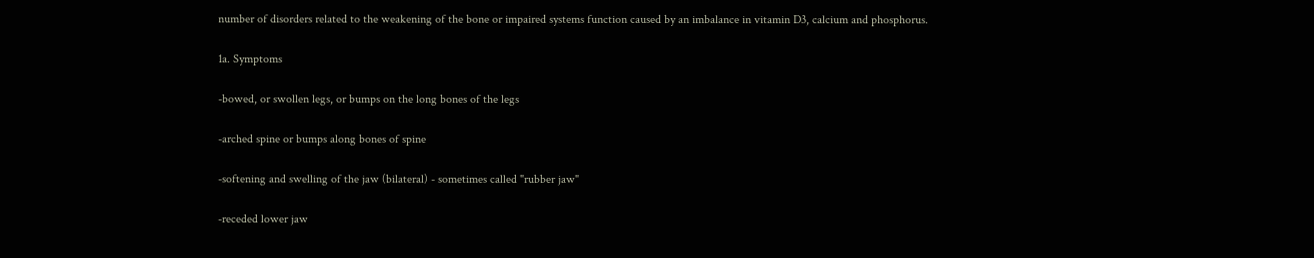number of disorders related to the weakening of the bone or impaired systems function caused by an imbalance in vitamin D3, calcium and phosphorus.

1a. Symptoms

-bowed, or swollen legs, or bumps on the long bones of the legs

-arched spine or bumps along bones of spine

-softening and swelling of the jaw (bilateral) - sometimes called "rubber jaw"

-receded lower jaw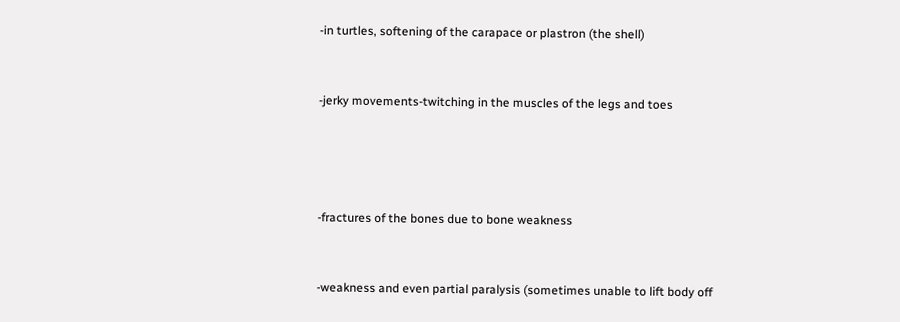-in turtles, softening of the carapace or plastron (the shell)


-jerky movements-twitching in the muscles of the legs and toes




-fractures of the bones due to bone weakness


-weakness and even partial paralysis (sometimes unable to lift body off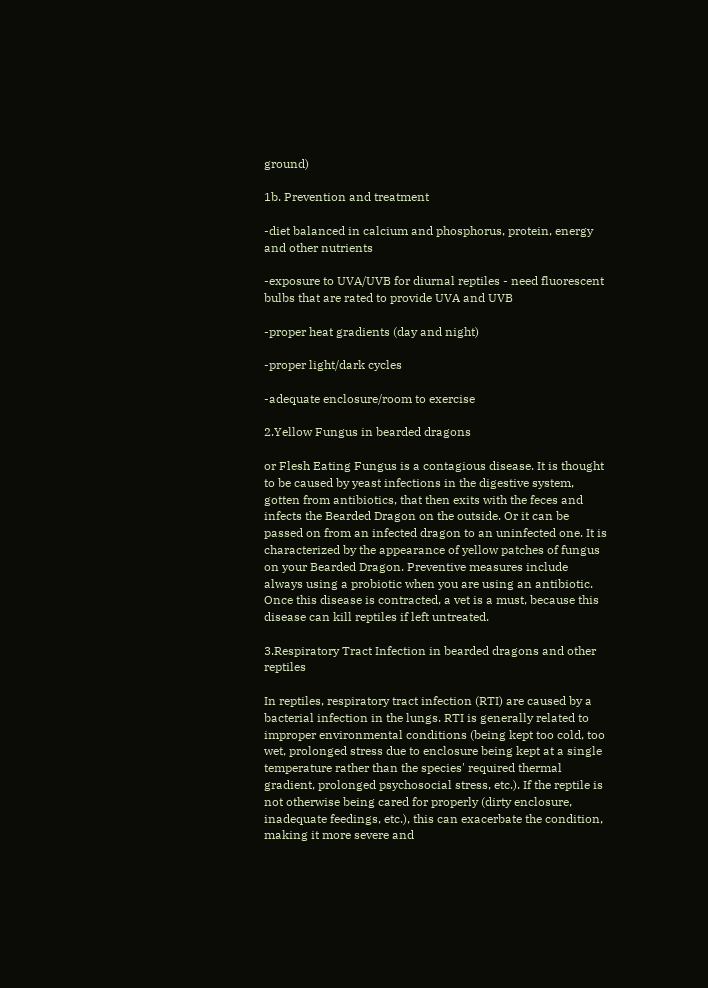ground)

1b. Prevention and treatment

-diet balanced in calcium and phosphorus, protein, energy and other nutrients

-exposure to UVA/UVB for diurnal reptiles - need fluorescent bulbs that are rated to provide UVA and UVB

-proper heat gradients (day and night)

-proper light/dark cycles

-adequate enclosure/room to exercise

2.Yellow Fungus in bearded dragons

or Flesh Eating Fungus is a contagious disease. It is thought to be caused by yeast infections in the digestive system, gotten from antibiotics, that then exits with the feces and infects the Bearded Dragon on the outside. Or it can be passed on from an infected dragon to an uninfected one. It is characterized by the appearance of yellow patches of fungus on your Bearded Dragon. Preventive measures include always using a probiotic when you are using an antibiotic. Once this disease is contracted, a vet is a must, because this disease can kill reptiles if left untreated.

3.Respiratory Tract Infection in bearded dragons and other reptiles

In reptiles, respiratory tract infection (RTI) are caused by a bacterial infection in the lungs. RTI is generally related to improper environmental conditions (being kept too cold, too wet, prolonged stress due to enclosure being kept at a single temperature rather than the species' required thermal gradient, prolonged psychosocial stress, etc.). If the reptile is not otherwise being cared for properly (dirty enclosure, inadequate feedings, etc.), this can exacerbate the condition, making it more severe and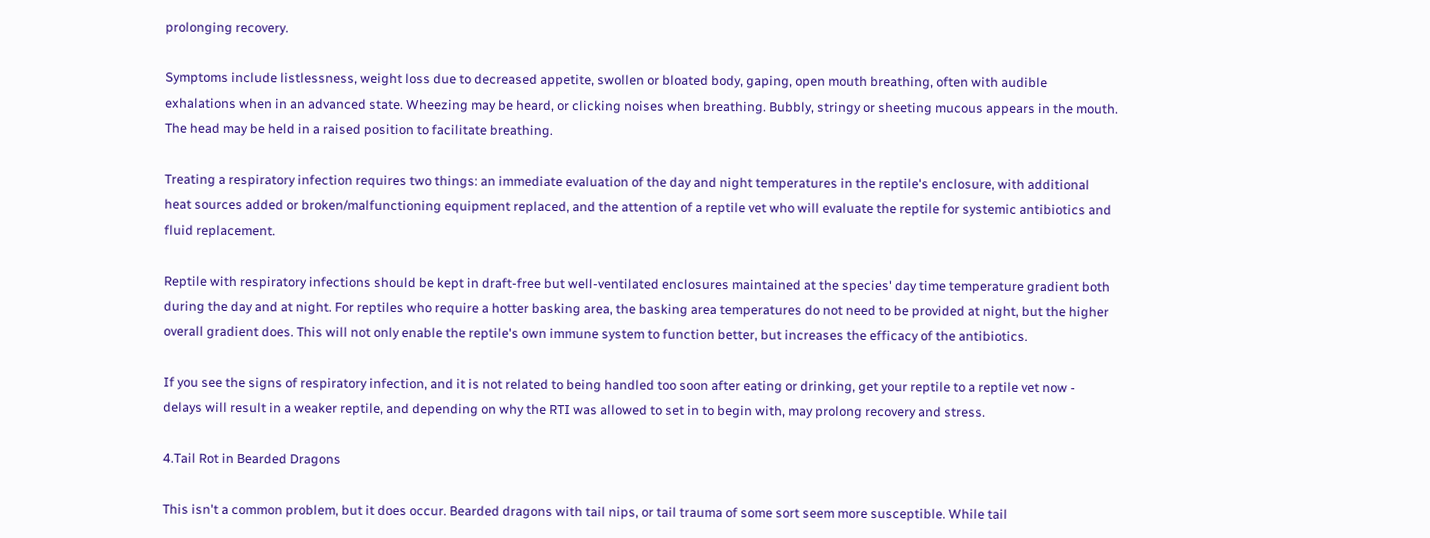prolonging recovery.

Symptoms include listlessness, weight loss due to decreased appetite, swollen or bloated body, gaping, open mouth breathing, often with audible exhalations when in an advanced state. Wheezing may be heard, or clicking noises when breathing. Bubbly, stringy or sheeting mucous appears in the mouth. The head may be held in a raised position to facilitate breathing.

Treating a respiratory infection requires two things: an immediate evaluation of the day and night temperatures in the reptile's enclosure, with additional heat sources added or broken/malfunctioning equipment replaced, and the attention of a reptile vet who will evaluate the reptile for systemic antibiotics and fluid replacement.

Reptile with respiratory infections should be kept in draft-free but well-ventilated enclosures maintained at the species' day time temperature gradient both during the day and at night. For reptiles who require a hotter basking area, the basking area temperatures do not need to be provided at night, but the higher overall gradient does. This will not only enable the reptile's own immune system to function better, but increases the efficacy of the antibiotics.

If you see the signs of respiratory infection, and it is not related to being handled too soon after eating or drinking, get your reptile to a reptile vet now - delays will result in a weaker reptile, and depending on why the RTI was allowed to set in to begin with, may prolong recovery and stress.

4.Tail Rot in Bearded Dragons

This isn't a common problem, but it does occur. Bearded dragons with tail nips, or tail trauma of some sort seem more susceptible. While tail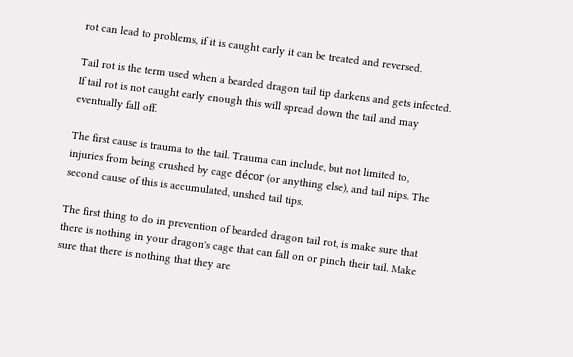rot can lead to problems, if it is caught early it can be treated and reversed.

Tail rot is the term used when a bearded dragon tail tip darkens and gets infected. If tail rot is not caught early enough this will spread down the tail and may eventually fall off.

The first cause is trauma to the tail. Trauma can include, but not limited to, injuries from being crushed by cage décor (or anything else), and tail nips. The second cause of this is accumulated, unshed tail tips.

The first thing to do in prevention of bearded dragon tail rot, is make sure that there is nothing in your dragon's cage that can fall on or pinch their tail. Make sure that there is nothing that they are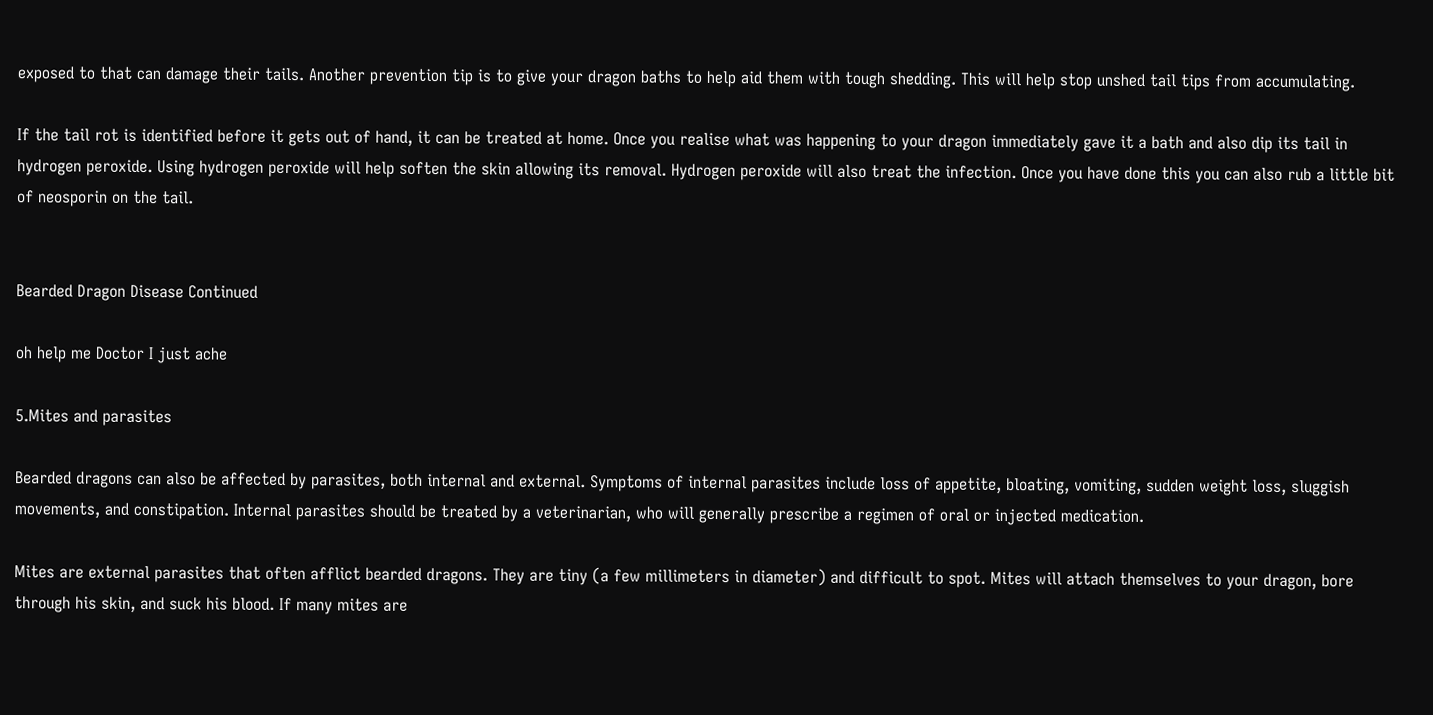exposed to that can damage their tails. Another prevention tip is to give your dragon baths to help aid them with tough shedding. This will help stop unshed tail tips from accumulating.

If the tail rot is identified before it gets out of hand, it can be treated at home. Once you realise what was happening to your dragon immediately gave it a bath and also dip its tail in hydrogen peroxide. Using hydrogen peroxide will help soften the skin allowing its removal. Hydrogen peroxide will also treat the infection. Once you have done this you can also rub a little bit of neosporin on the tail.


Bearded Dragon Disease Continued

oh help me Doctor I just ache

5.Mites and parasites

Bearded dragons can also be affected by parasites, both internal and external. Symptoms of internal parasites include loss of appetite, bloating, vomiting, sudden weight loss, sluggish movements, and constipation. Internal parasites should be treated by a veterinarian, who will generally prescribe a regimen of oral or injected medication.

Mites are external parasites that often afflict bearded dragons. They are tiny (a few millimeters in diameter) and difficult to spot. Mites will attach themselves to your dragon, bore through his skin, and suck his blood. If many mites are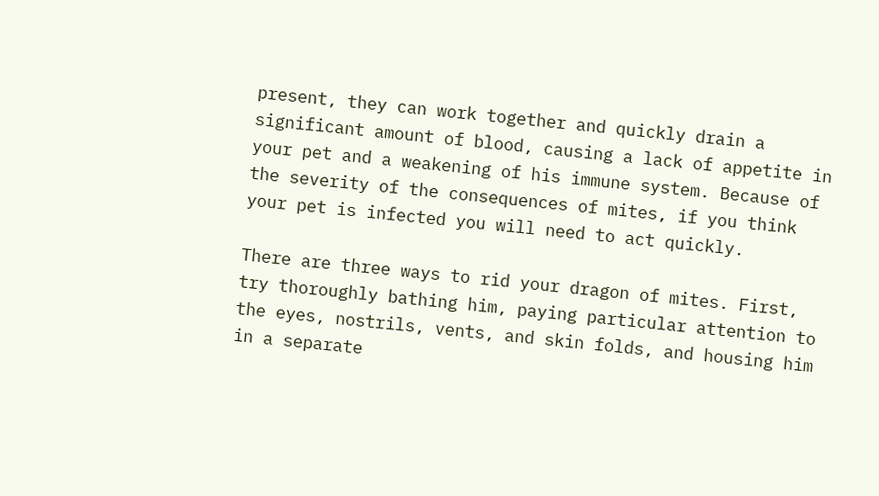present, they can work together and quickly drain a significant amount of blood, causing a lack of appetite in your pet and a weakening of his immune system. Because of the severity of the consequences of mites, if you think your pet is infected you will need to act quickly.

There are three ways to rid your dragon of mites. First, try thoroughly bathing him, paying particular attention to the eyes, nostrils, vents, and skin folds, and housing him in a separate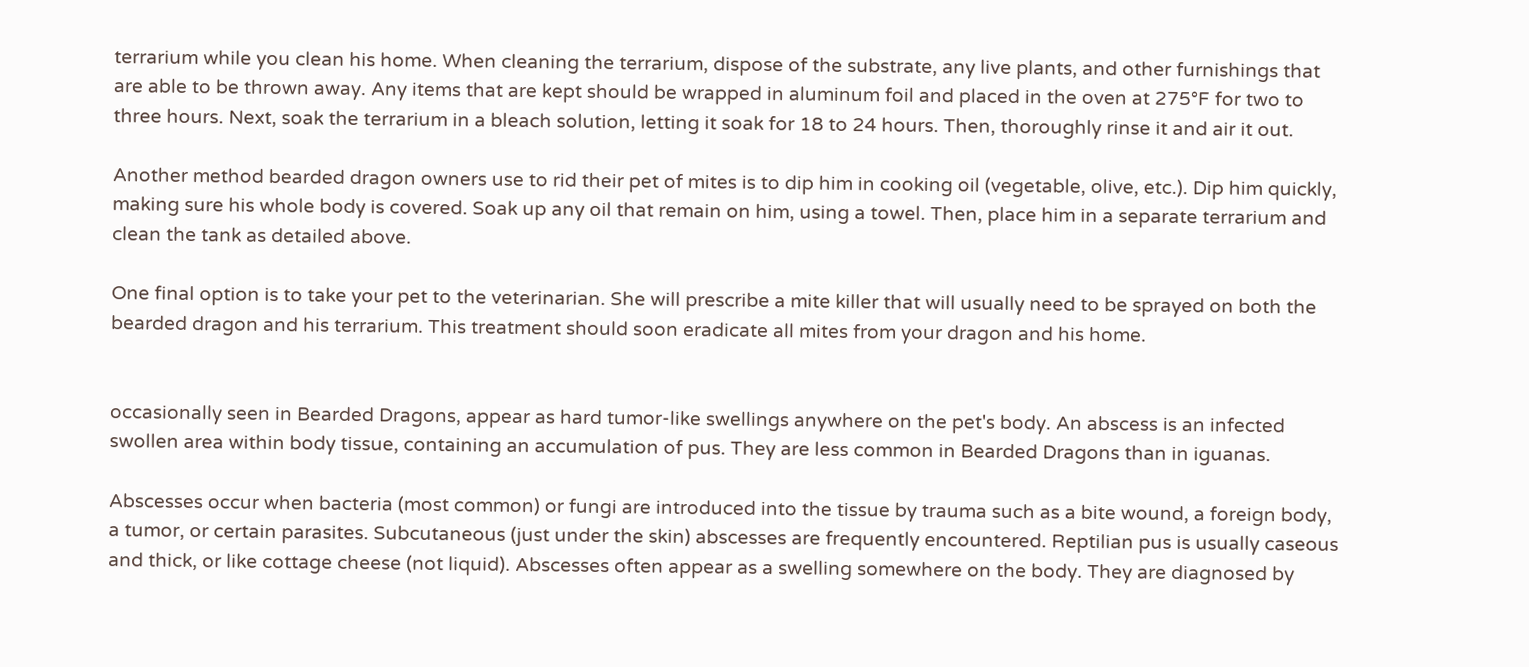terrarium while you clean his home. When cleaning the terrarium, dispose of the substrate, any live plants, and other furnishings that are able to be thrown away. Any items that are kept should be wrapped in aluminum foil and placed in the oven at 275°F for two to three hours. Next, soak the terrarium in a bleach solution, letting it soak for 18 to 24 hours. Then, thoroughly rinse it and air it out.

Another method bearded dragon owners use to rid their pet of mites is to dip him in cooking oil (vegetable, olive, etc.). Dip him quickly, making sure his whole body is covered. Soak up any oil that remain on him, using a towel. Then, place him in a separate terrarium and clean the tank as detailed above.

One final option is to take your pet to the veterinarian. She will prescribe a mite killer that will usually need to be sprayed on both the bearded dragon and his terrarium. This treatment should soon eradicate all mites from your dragon and his home.


occasionally seen in Bearded Dragons, appear as hard tumor-like swellings anywhere on the pet's body. An abscess is an infected swollen area within body tissue, containing an accumulation of pus. They are less common in Bearded Dragons than in iguanas.

Abscesses occur when bacteria (most common) or fungi are introduced into the tissue by trauma such as a bite wound, a foreign body, a tumor, or certain parasites. Subcutaneous (just under the skin) abscesses are frequently encountered. Reptilian pus is usually caseous and thick, or like cottage cheese (not liquid). Abscesses often appear as a swelling somewhere on the body. They are diagnosed by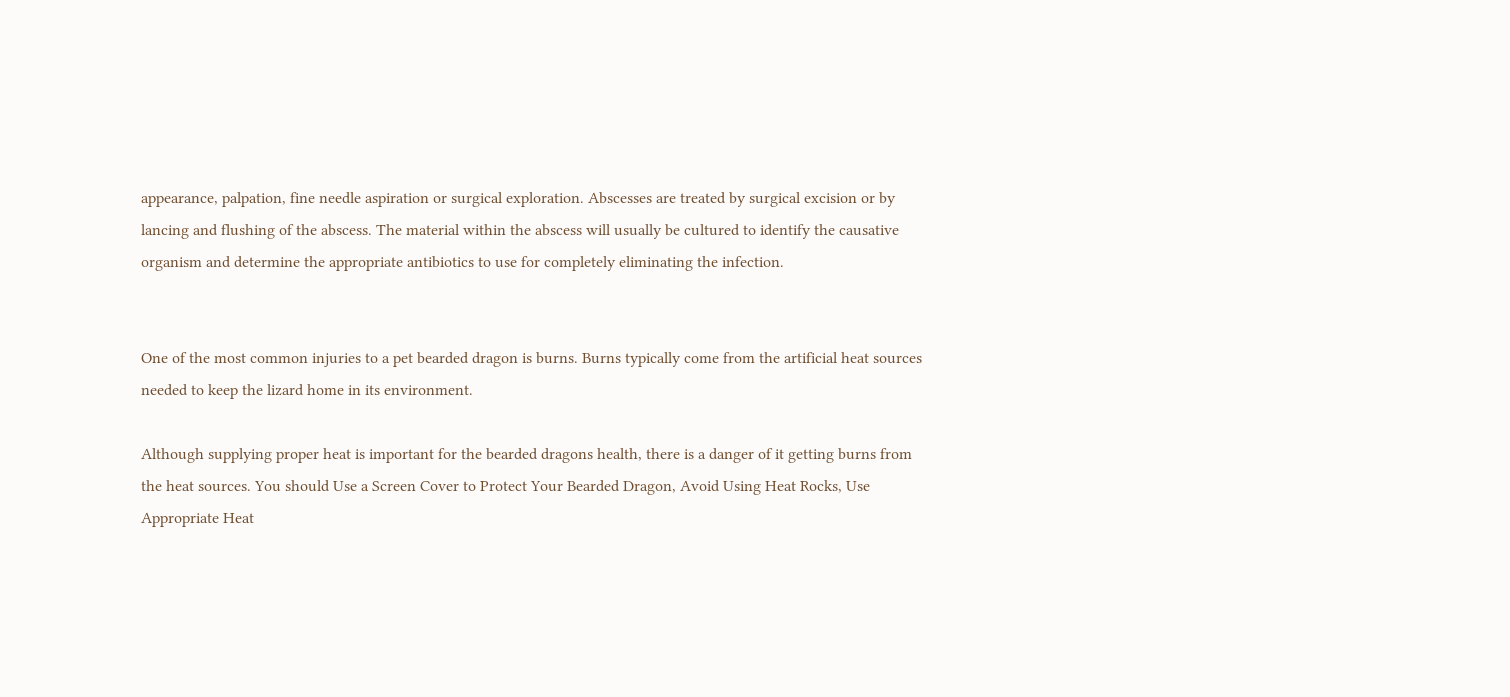appearance, palpation, fine needle aspiration or surgical exploration. Abscesses are treated by surgical excision or by lancing and flushing of the abscess. The material within the abscess will usually be cultured to identify the causative organism and determine the appropriate antibiotics to use for completely eliminating the infection.


One of the most common injuries to a pet bearded dragon is burns. Burns typically come from the artificial heat sources needed to keep the lizard home in its environment.

Although supplying proper heat is important for the bearded dragons health, there is a danger of it getting burns from the heat sources. You should Use a Screen Cover to Protect Your Bearded Dragon, Avoid Using Heat Rocks, Use Appropriate Heat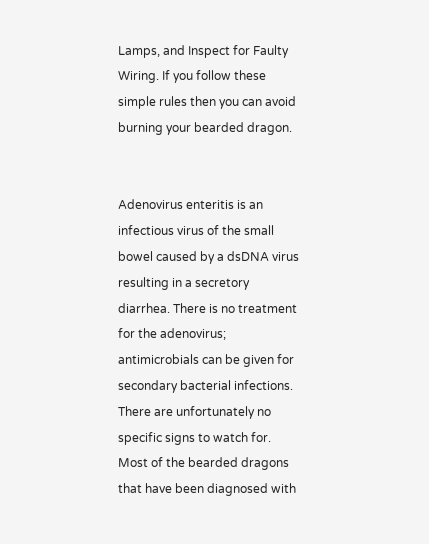Lamps, and Inspect for Faulty Wiring. If you follow these simple rules then you can avoid burning your bearded dragon.


Adenovirus enteritis is an infectious virus of the small bowel caused by a dsDNA virus resulting in a secretory diarrhea. There is no treatment for the adenovirus; antimicrobials can be given for secondary bacterial infections. There are unfortunately no specific signs to watch for. Most of the bearded dragons that have been diagnosed with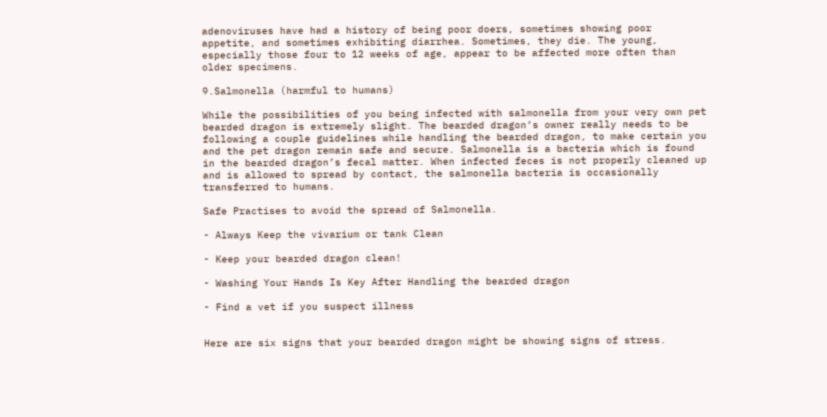adenoviruses have had a history of being poor doers, sometimes showing poor appetite, and sometimes exhibiting diarrhea. Sometimes, they die. The young, especially those four to 12 weeks of age, appear to be affected more often than older specimens.

9.Salmonella (harmful to humans)

While the possibilities of you being infected with salmonella from your very own pet bearded dragon is extremely slight. The bearded dragon’s owner really needs to be following a couple guidelines while handling the bearded dragon, to make certain you and the pet dragon remain safe and secure. Salmonella is a bacteria which is found in the bearded dragon’s fecal matter. When infected feces is not properly cleaned up and is allowed to spread by contact, the salmonella bacteria is occasionally transferred to humans.

Safe Practises to avoid the spread of Salmonella.

- Always Keep the vivarium or tank Clean

- Keep your bearded dragon clean!

- Washing Your Hands Is Key After Handling the bearded dragon

- Find a vet if you suspect illness


Here are six signs that your bearded dragon might be showing signs of stress.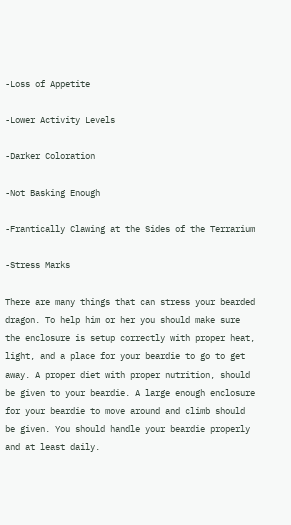-Loss of Appetite

-Lower Activity Levels

-Darker Coloration

-Not Basking Enough

-Frantically Clawing at the Sides of the Terrarium

-Stress Marks

There are many things that can stress your bearded dragon. To help him or her you should make sure the enclosure is setup correctly with proper heat, light, and a place for your beardie to go to get away. A proper diet with proper nutrition, should be given to your beardie. A large enough enclosure for your beardie to move around and climb should be given. You should handle your beardie properly and at least daily.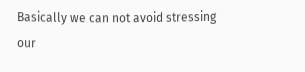Basically we can not avoid stressing our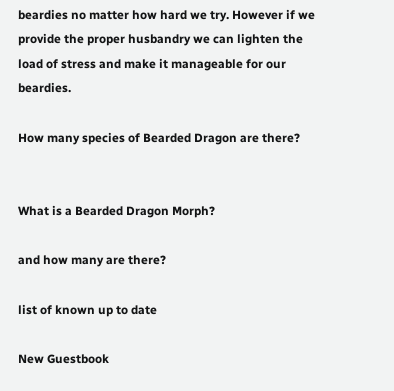beardies no matter how hard we try. However if we provide the proper husbandry we can lighten the load of stress and make it manageable for our beardies.

How many species of Bearded Dragon are there?


What is a Bearded Dragon Morph?

and how many are there?

list of known up to date

New Guestbook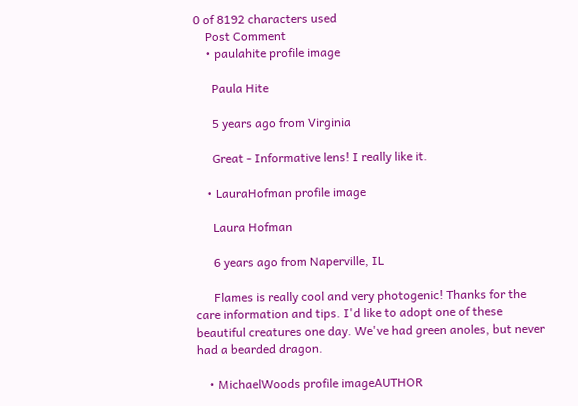0 of 8192 characters used
    Post Comment
    • paulahite profile image

      Paula Hite

      5 years ago from Virginia

      Great - Informative lens! I really like it.

    • LauraHofman profile image

      Laura Hofman

      6 years ago from Naperville, IL

      Flames is really cool and very photogenic! Thanks for the care information and tips. I'd like to adopt one of these beautiful creatures one day. We've had green anoles, but never had a bearded dragon.

    • MichaelWoods profile imageAUTHOR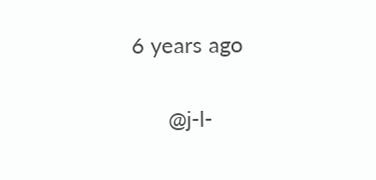6 years ago

      @j-l-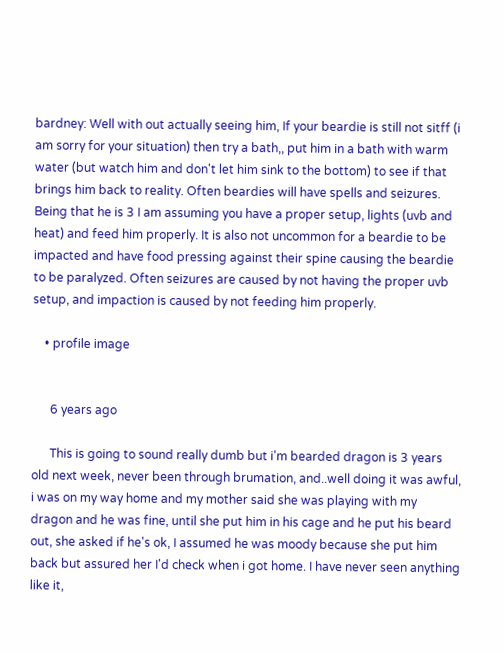bardney: Well with out actually seeing him, If your beardie is still not sitff (i am sorry for your situation) then try a bath,, put him in a bath with warm water (but watch him and don't let him sink to the bottom) to see if that brings him back to reality. Often beardies will have spells and seizures. Being that he is 3 I am assuming you have a proper setup, lights (uvb and heat) and feed him properly. It is also not uncommon for a beardie to be impacted and have food pressing against their spine causing the beardie to be paralyzed. Often seizures are caused by not having the proper uvb setup, and impaction is caused by not feeding him properly.

    • profile image


      6 years ago

      This is going to sound really dumb but i'm bearded dragon is 3 years old next week, never been through brumation, and..well doing it was awful, i was on my way home and my mother said she was playing with my dragon and he was fine, until she put him in his cage and he put his beard out, she asked if he's ok, I assumed he was moody because she put him back but assured her I'd check when i got home. I have never seen anything like it,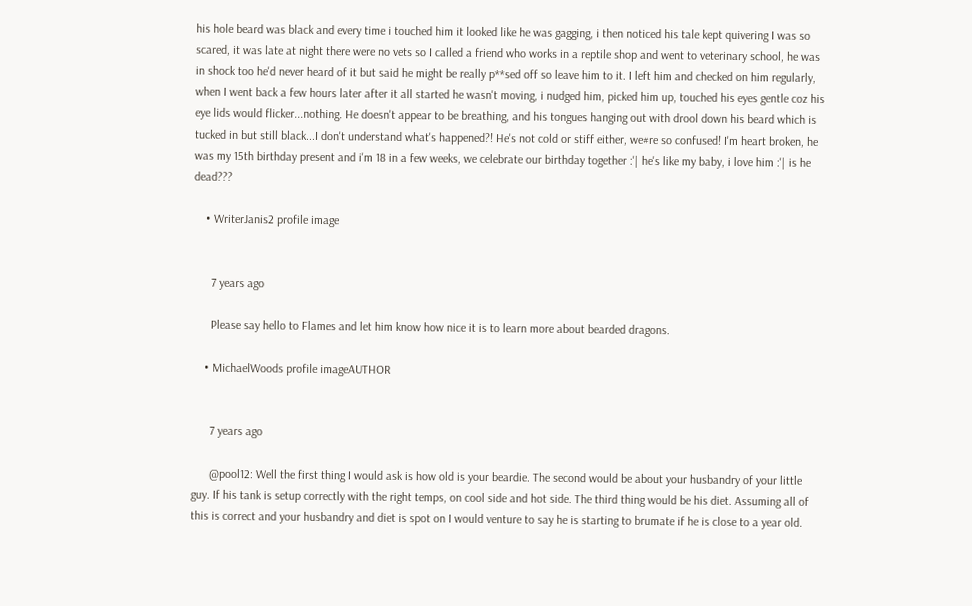his hole beard was black and every time i touched him it looked like he was gagging, i then noticed his tale kept quivering I was so scared, it was late at night there were no vets so I called a friend who works in a reptile shop and went to veterinary school, he was in shock too he'd never heard of it but said he might be really p**sed off so leave him to it. I left him and checked on him regularly, when I went back a few hours later after it all started he wasn't moving, i nudged him, picked him up, touched his eyes gentle coz his eye lids would flicker...nothing. He doesn't appear to be breathing, and his tongues hanging out with drool down his beard which is tucked in but still black...I don't understand what's happened?! He's not cold or stiff either, we#re so confused! I'm heart broken, he was my 15th birthday present and i'm 18 in a few weeks, we celebrate our birthday together :'| he's like my baby, i love him :'| is he dead???

    • WriterJanis2 profile image


      7 years ago

      Please say hello to Flames and let him know how nice it is to learn more about bearded dragons.

    • MichaelWoods profile imageAUTHOR


      7 years ago

      @pool12: Well the first thing I would ask is how old is your beardie. The second would be about your husbandry of your little guy. If his tank is setup correctly with the right temps, on cool side and hot side. The third thing would be his diet. Assuming all of this is correct and your husbandry and diet is spot on I would venture to say he is starting to brumate if he is close to a year old.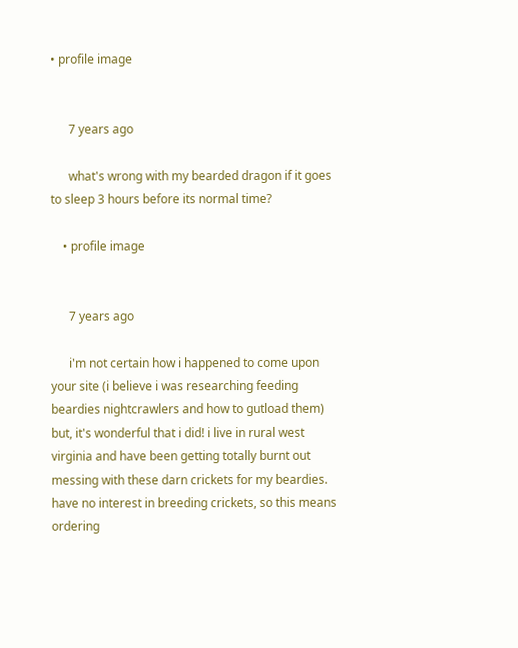• profile image


      7 years ago

      what's wrong with my bearded dragon if it goes to sleep 3 hours before its normal time?

    • profile image


      7 years ago

      i'm not certain how i happened to come upon your site (i believe i was researching feeding beardies nightcrawlers and how to gutload them) but, it's wonderful that i did! i live in rural west virginia and have been getting totally burnt out messing with these darn crickets for my beardies. have no interest in breeding crickets, so this means ordering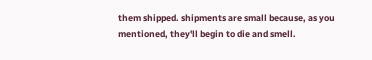them shipped. shipments are small because, as you mentioned, they'll begin to die and smell.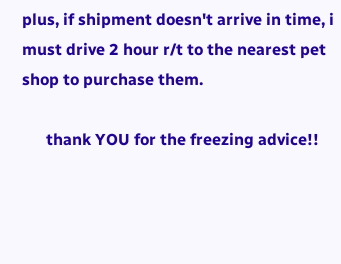plus, if shipment doesn't arrive in time, i must drive 2 hour r/t to the nearest pet shop to purchase them.

      thank YOU for the freezing advice!!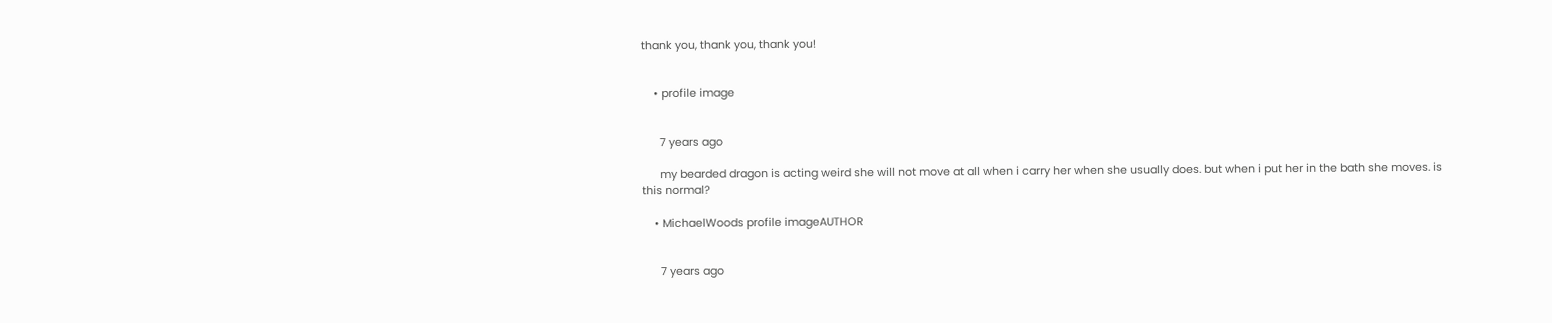thank you, thank you, thank you!


    • profile image


      7 years ago

      my bearded dragon is acting weird she will not move at all when i carry her when she usually does. but when i put her in the bath she moves. is this normal?

    • MichaelWoods profile imageAUTHOR


      7 years ago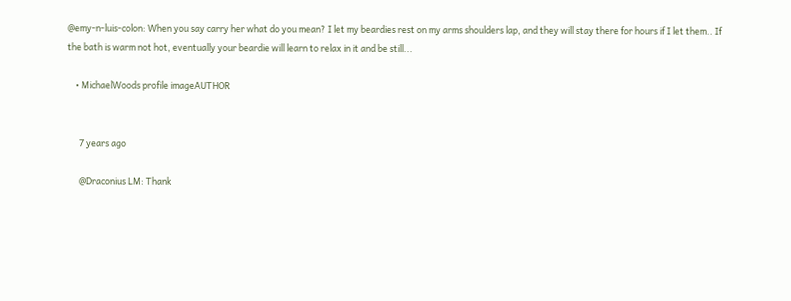@emy-n-luis-colon: When you say carry her what do you mean? I let my beardies rest on my arms shoulders lap, and they will stay there for hours if I let them.. If the bath is warm not hot, eventually your beardie will learn to relax in it and be still...

    • MichaelWoods profile imageAUTHOR


      7 years ago

      @Draconius LM: Thank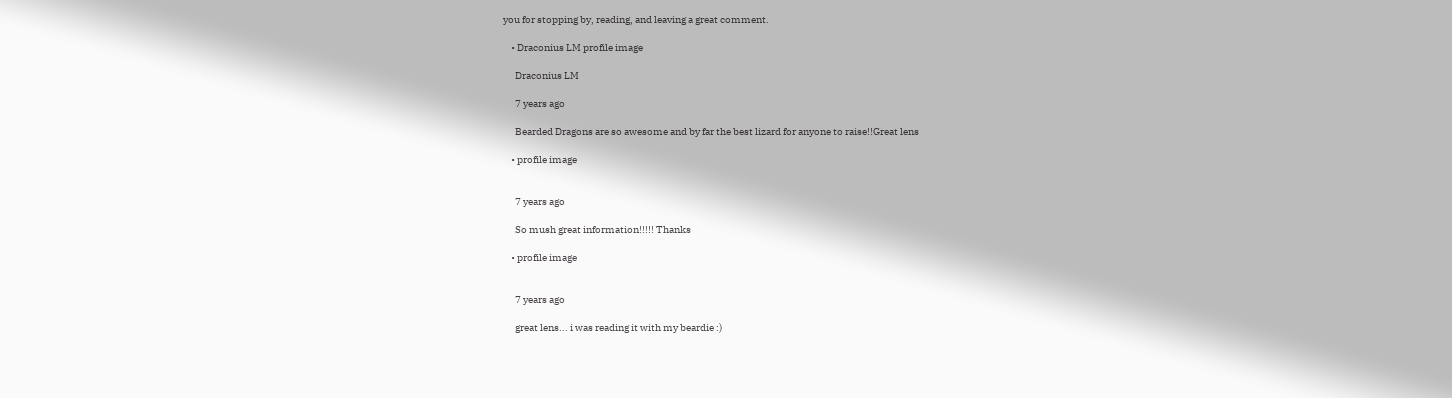you for stopping by, reading, and leaving a great comment.

    • Draconius LM profile image

      Draconius LM

      7 years ago

      Bearded Dragons are so awesome and by far the best lizard for anyone to raise!!Great lens

    • profile image


      7 years ago

      So mush great information!!!!! Thanks

    • profile image


      7 years ago

      great lens... i was reading it with my beardie :)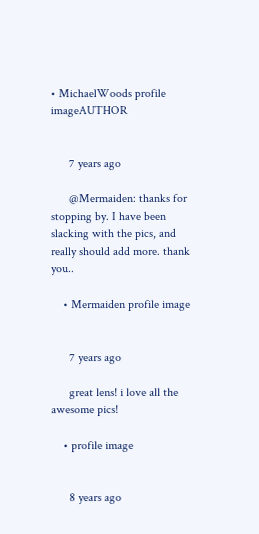• MichaelWoods profile imageAUTHOR


      7 years ago

      @Mermaiden: thanks for stopping by. I have been slacking with the pics, and really should add more. thank you..

    • Mermaiden profile image


      7 years ago

      great lens! i love all the awesome pics!

    • profile image


      8 years ago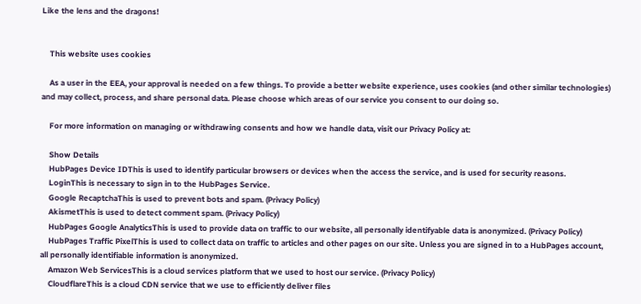Like the lens and the dragons!


    This website uses cookies

    As a user in the EEA, your approval is needed on a few things. To provide a better website experience, uses cookies (and other similar technologies) and may collect, process, and share personal data. Please choose which areas of our service you consent to our doing so.

    For more information on managing or withdrawing consents and how we handle data, visit our Privacy Policy at:

    Show Details
    HubPages Device IDThis is used to identify particular browsers or devices when the access the service, and is used for security reasons.
    LoginThis is necessary to sign in to the HubPages Service.
    Google RecaptchaThis is used to prevent bots and spam. (Privacy Policy)
    AkismetThis is used to detect comment spam. (Privacy Policy)
    HubPages Google AnalyticsThis is used to provide data on traffic to our website, all personally identifyable data is anonymized. (Privacy Policy)
    HubPages Traffic PixelThis is used to collect data on traffic to articles and other pages on our site. Unless you are signed in to a HubPages account, all personally identifiable information is anonymized.
    Amazon Web ServicesThis is a cloud services platform that we used to host our service. (Privacy Policy)
    CloudflareThis is a cloud CDN service that we use to efficiently deliver files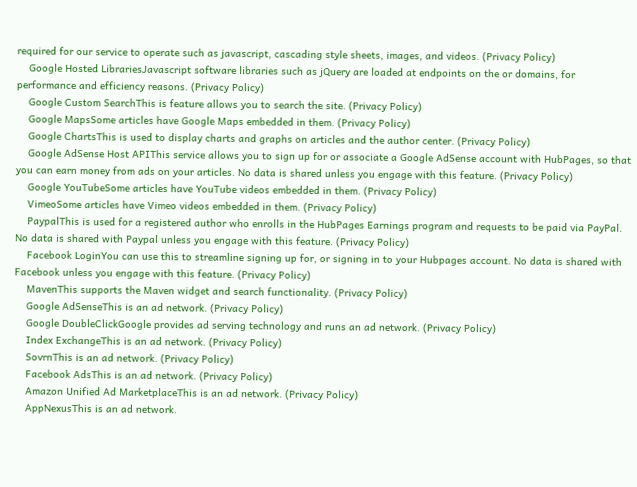required for our service to operate such as javascript, cascading style sheets, images, and videos. (Privacy Policy)
    Google Hosted LibrariesJavascript software libraries such as jQuery are loaded at endpoints on the or domains, for performance and efficiency reasons. (Privacy Policy)
    Google Custom SearchThis is feature allows you to search the site. (Privacy Policy)
    Google MapsSome articles have Google Maps embedded in them. (Privacy Policy)
    Google ChartsThis is used to display charts and graphs on articles and the author center. (Privacy Policy)
    Google AdSense Host APIThis service allows you to sign up for or associate a Google AdSense account with HubPages, so that you can earn money from ads on your articles. No data is shared unless you engage with this feature. (Privacy Policy)
    Google YouTubeSome articles have YouTube videos embedded in them. (Privacy Policy)
    VimeoSome articles have Vimeo videos embedded in them. (Privacy Policy)
    PaypalThis is used for a registered author who enrolls in the HubPages Earnings program and requests to be paid via PayPal. No data is shared with Paypal unless you engage with this feature. (Privacy Policy)
    Facebook LoginYou can use this to streamline signing up for, or signing in to your Hubpages account. No data is shared with Facebook unless you engage with this feature. (Privacy Policy)
    MavenThis supports the Maven widget and search functionality. (Privacy Policy)
    Google AdSenseThis is an ad network. (Privacy Policy)
    Google DoubleClickGoogle provides ad serving technology and runs an ad network. (Privacy Policy)
    Index ExchangeThis is an ad network. (Privacy Policy)
    SovrnThis is an ad network. (Privacy Policy)
    Facebook AdsThis is an ad network. (Privacy Policy)
    Amazon Unified Ad MarketplaceThis is an ad network. (Privacy Policy)
    AppNexusThis is an ad network.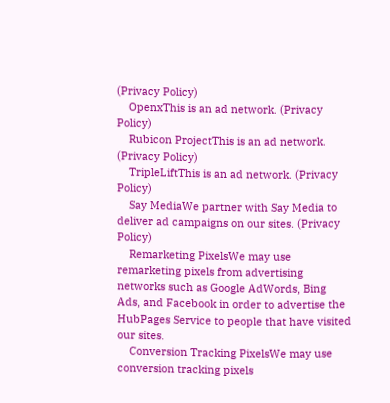(Privacy Policy)
    OpenxThis is an ad network. (Privacy Policy)
    Rubicon ProjectThis is an ad network. (Privacy Policy)
    TripleLiftThis is an ad network. (Privacy Policy)
    Say MediaWe partner with Say Media to deliver ad campaigns on our sites. (Privacy Policy)
    Remarketing PixelsWe may use remarketing pixels from advertising networks such as Google AdWords, Bing Ads, and Facebook in order to advertise the HubPages Service to people that have visited our sites.
    Conversion Tracking PixelsWe may use conversion tracking pixels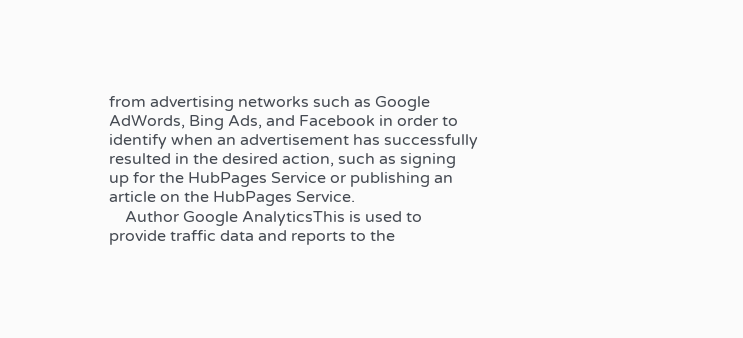from advertising networks such as Google AdWords, Bing Ads, and Facebook in order to identify when an advertisement has successfully resulted in the desired action, such as signing up for the HubPages Service or publishing an article on the HubPages Service.
    Author Google AnalyticsThis is used to provide traffic data and reports to the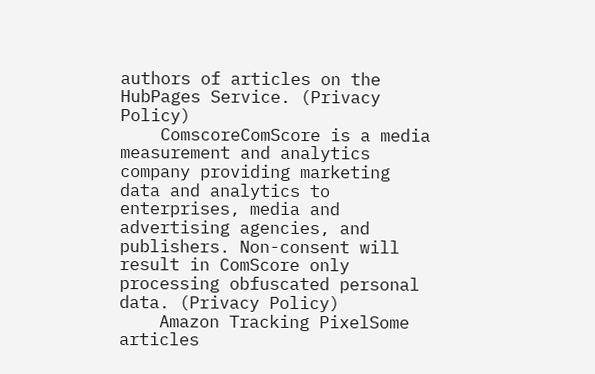authors of articles on the HubPages Service. (Privacy Policy)
    ComscoreComScore is a media measurement and analytics company providing marketing data and analytics to enterprises, media and advertising agencies, and publishers. Non-consent will result in ComScore only processing obfuscated personal data. (Privacy Policy)
    Amazon Tracking PixelSome articles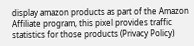display amazon products as part of the Amazon Affiliate program, this pixel provides traffic statistics for those products (Privacy Policy)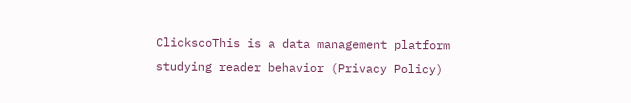ClickscoThis is a data management platform studying reader behavior (Privacy Policy)